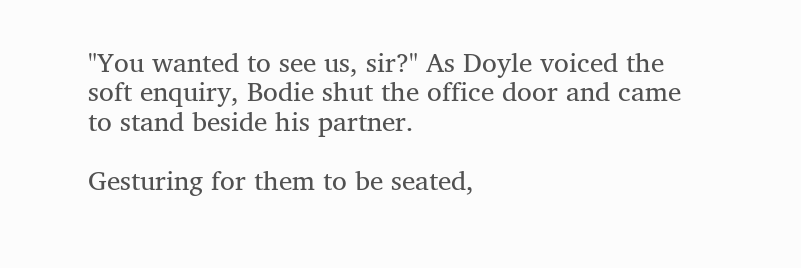"You wanted to see us, sir?" As Doyle voiced the soft enquiry, Bodie shut the office door and came to stand beside his partner.

Gesturing for them to be seated,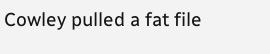Cowley pulled a fat file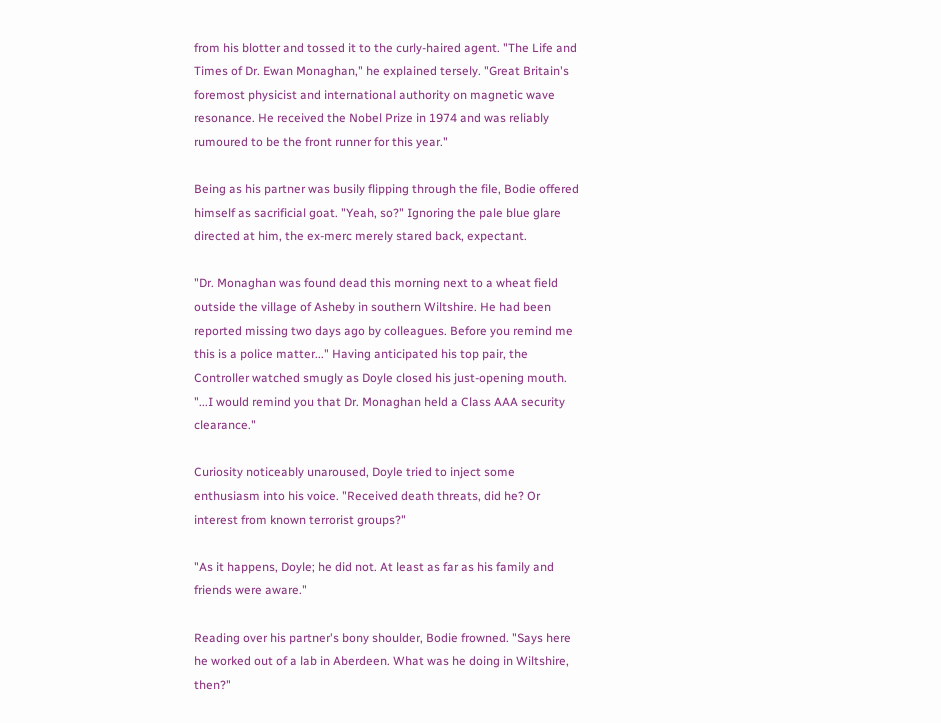from his blotter and tossed it to the curly-haired agent. "The Life and Times of Dr. Ewan Monaghan," he explained tersely. "Great Britain's foremost physicist and international authority on magnetic wave resonance. He received the Nobel Prize in 1974 and was reliably rumoured to be the front runner for this year."

Being as his partner was busily flipping through the file, Bodie offered himself as sacrificial goat. "Yeah, so?" Ignoring the pale blue glare directed at him, the ex-merc merely stared back, expectant.

"Dr. Monaghan was found dead this morning next to a wheat field outside the village of Asheby in southern Wiltshire. He had been reported missing two days ago by colleagues. Before you remind me this is a police matter..." Having anticipated his top pair, the Controller watched smugly as Doyle closed his just-opening mouth. "...I would remind you that Dr. Monaghan held a Class AAA security clearance."

Curiosity noticeably unaroused, Doyle tried to inject some enthusiasm into his voice. "Received death threats, did he? Or interest from known terrorist groups?"

"As it happens, Doyle; he did not. At least as far as his family and friends were aware."

Reading over his partner's bony shoulder, Bodie frowned. "Says here he worked out of a lab in Aberdeen. What was he doing in Wiltshire, then?"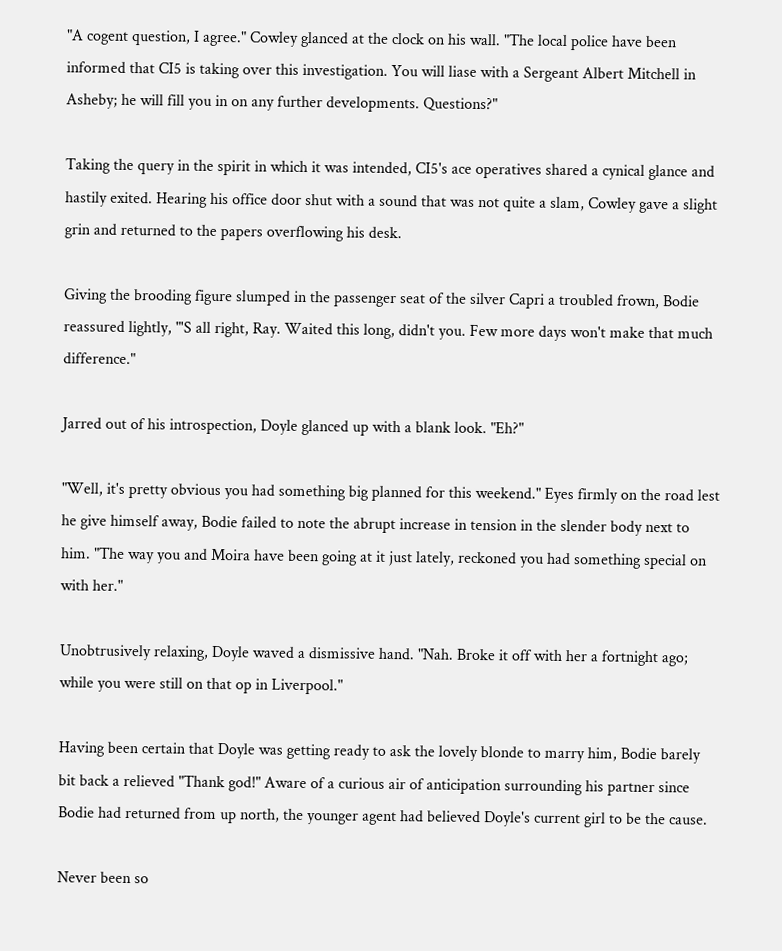"A cogent question, I agree." Cowley glanced at the clock on his wall. "The local police have been informed that CI5 is taking over this investigation. You will liase with a Sergeant Albert Mitchell in Asheby; he will fill you in on any further developments. Questions?"

Taking the query in the spirit in which it was intended, CI5's ace operatives shared a cynical glance and hastily exited. Hearing his office door shut with a sound that was not quite a slam, Cowley gave a slight grin and returned to the papers overflowing his desk.

Giving the brooding figure slumped in the passenger seat of the silver Capri a troubled frown, Bodie reassured lightly, "'S all right, Ray. Waited this long, didn't you. Few more days won't make that much difference."

Jarred out of his introspection, Doyle glanced up with a blank look. "Eh?"

"Well, it's pretty obvious you had something big planned for this weekend." Eyes firmly on the road lest he give himself away, Bodie failed to note the abrupt increase in tension in the slender body next to him. "The way you and Moira have been going at it just lately, reckoned you had something special on with her."

Unobtrusively relaxing, Doyle waved a dismissive hand. "Nah. Broke it off with her a fortnight ago; while you were still on that op in Liverpool."

Having been certain that Doyle was getting ready to ask the lovely blonde to marry him, Bodie barely bit back a relieved "Thank god!" Aware of a curious air of anticipation surrounding his partner since Bodie had returned from up north, the younger agent had believed Doyle's current girl to be the cause.

Never been so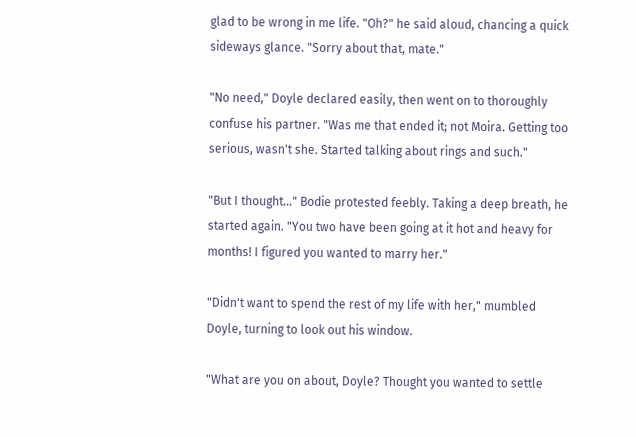glad to be wrong in me life. "Oh?" he said aloud, chancing a quick sideways glance. "Sorry about that, mate."

"No need," Doyle declared easily, then went on to thoroughly confuse his partner. "Was me that ended it; not Moira. Getting too serious, wasn't she. Started talking about rings and such."

"But I thought..." Bodie protested feebly. Taking a deep breath, he started again. "You two have been going at it hot and heavy for months! I figured you wanted to marry her."

"Didn't want to spend the rest of my life with her," mumbled Doyle, turning to look out his window.

"What are you on about, Doyle? Thought you wanted to settle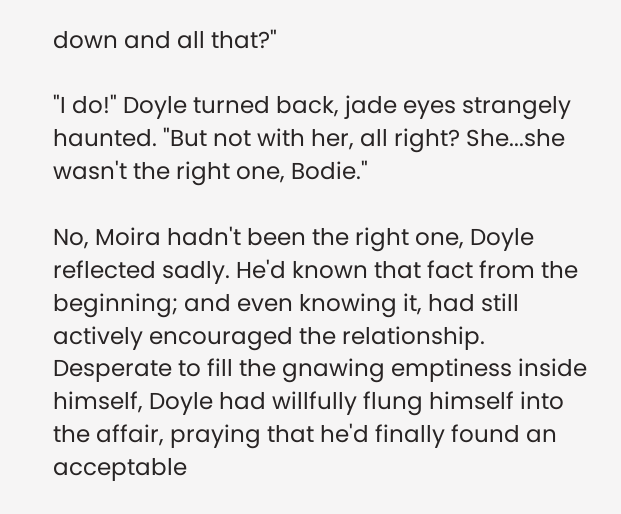down and all that?"

"I do!" Doyle turned back, jade eyes strangely haunted. "But not with her, all right? She...she wasn't the right one, Bodie."

No, Moira hadn't been the right one, Doyle reflected sadly. He'd known that fact from the beginning; and even knowing it, had still actively encouraged the relationship. Desperate to fill the gnawing emptiness inside himself, Doyle had willfully flung himself into the affair, praying that he'd finally found an acceptable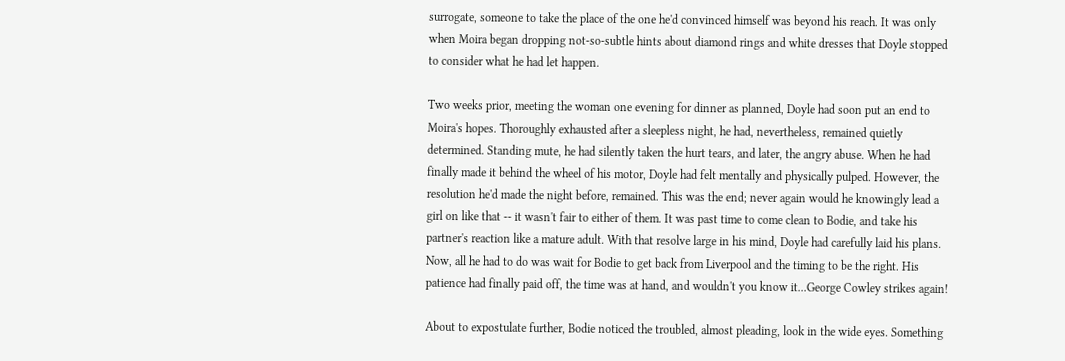surrogate, someone to take the place of the one he'd convinced himself was beyond his reach. It was only when Moira began dropping not-so-subtle hints about diamond rings and white dresses that Doyle stopped to consider what he had let happen.

Two weeks prior, meeting the woman one evening for dinner as planned, Doyle had soon put an end to Moira's hopes. Thoroughly exhausted after a sleepless night, he had, nevertheless, remained quietly determined. Standing mute, he had silently taken the hurt tears, and later, the angry abuse. When he had finally made it behind the wheel of his motor, Doyle had felt mentally and physically pulped. However, the resolution he'd made the night before, remained. This was the end; never again would he knowingly lead a girl on like that -- it wasn't fair to either of them. It was past time to come clean to Bodie, and take his partner's reaction like a mature adult. With that resolve large in his mind, Doyle had carefully laid his plans. Now, all he had to do was wait for Bodie to get back from Liverpool and the timing to be the right. His patience had finally paid off, the time was at hand, and wouldn't you know it...George Cowley strikes again!

About to expostulate further, Bodie noticed the troubled, almost pleading, look in the wide eyes. Something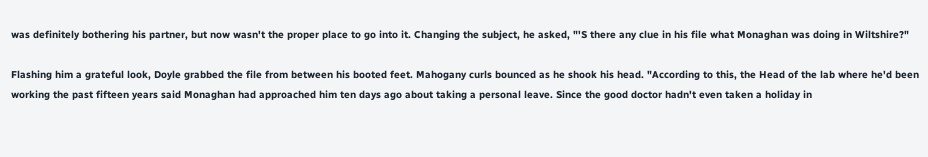was definitely bothering his partner, but now wasn't the proper place to go into it. Changing the subject, he asked, "'S there any clue in his file what Monaghan was doing in Wiltshire?"

Flashing him a grateful look, Doyle grabbed the file from between his booted feet. Mahogany curls bounced as he shook his head. "According to this, the Head of the lab where he'd been working the past fifteen years said Monaghan had approached him ten days ago about taking a personal leave. Since the good doctor hadn't even taken a holiday in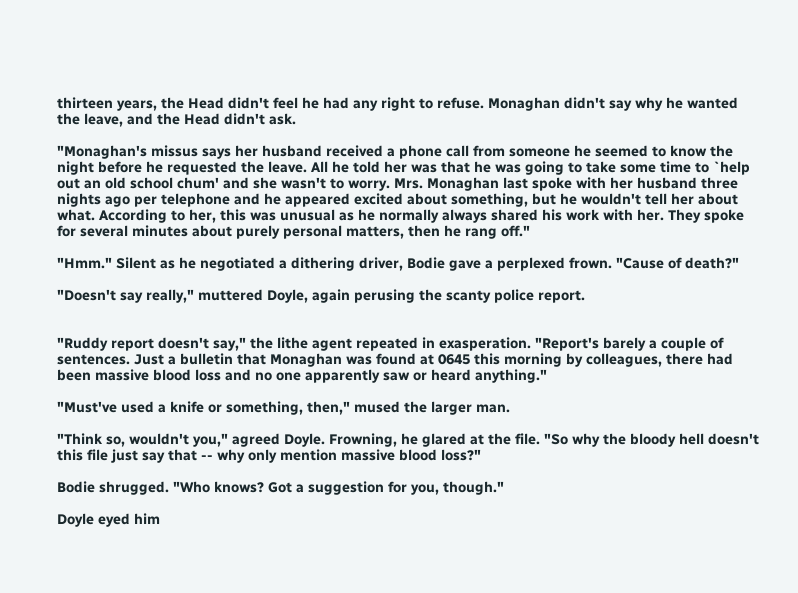thirteen years, the Head didn't feel he had any right to refuse. Monaghan didn't say why he wanted the leave, and the Head didn't ask.

"Monaghan's missus says her husband received a phone call from someone he seemed to know the night before he requested the leave. All he told her was that he was going to take some time to `help out an old school chum' and she wasn't to worry. Mrs. Monaghan last spoke with her husband three nights ago per telephone and he appeared excited about something, but he wouldn't tell her about what. According to her, this was unusual as he normally always shared his work with her. They spoke for several minutes about purely personal matters, then he rang off."

"Hmm." Silent as he negotiated a dithering driver, Bodie gave a perplexed frown. "Cause of death?"

"Doesn't say really," muttered Doyle, again perusing the scanty police report.


"Ruddy report doesn't say," the lithe agent repeated in exasperation. "Report's barely a couple of sentences. Just a bulletin that Monaghan was found at 0645 this morning by colleagues, there had been massive blood loss and no one apparently saw or heard anything."

"Must've used a knife or something, then," mused the larger man.

"Think so, wouldn't you," agreed Doyle. Frowning, he glared at the file. "So why the bloody hell doesn't this file just say that -- why only mention massive blood loss?"

Bodie shrugged. "Who knows? Got a suggestion for you, though."

Doyle eyed him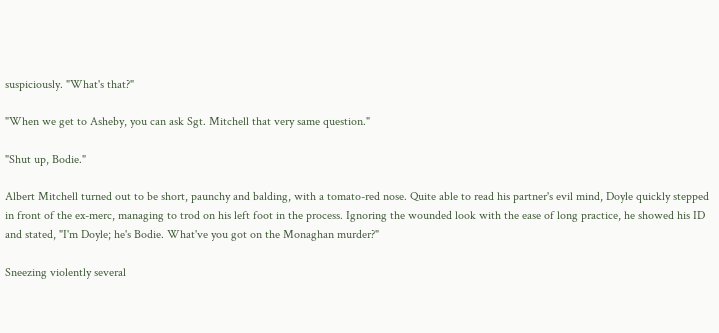suspiciously. "What's that?"

"When we get to Asheby, you can ask Sgt. Mitchell that very same question."

"Shut up, Bodie."

Albert Mitchell turned out to be short, paunchy and balding, with a tomato-red nose. Quite able to read his partner's evil mind, Doyle quickly stepped in front of the ex-merc, managing to trod on his left foot in the process. Ignoring the wounded look with the ease of long practice, he showed his ID and stated, "I'm Doyle; he's Bodie. What've you got on the Monaghan murder?"

Sneezing violently several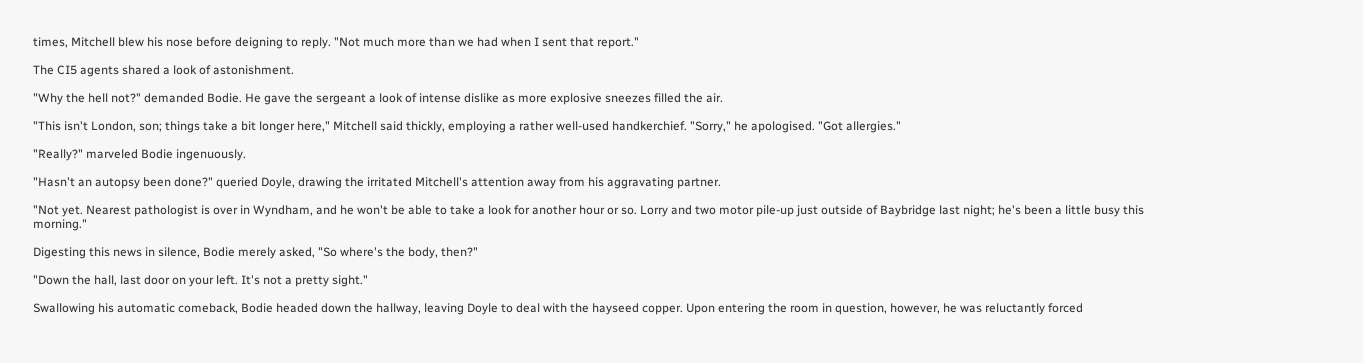times, Mitchell blew his nose before deigning to reply. "Not much more than we had when I sent that report."

The CI5 agents shared a look of astonishment.

"Why the hell not?" demanded Bodie. He gave the sergeant a look of intense dislike as more explosive sneezes filled the air.

"This isn't London, son; things take a bit longer here," Mitchell said thickly, employing a rather well-used handkerchief. "Sorry," he apologised. "Got allergies."

"Really?" marveled Bodie ingenuously.

"Hasn't an autopsy been done?" queried Doyle, drawing the irritated Mitchell's attention away from his aggravating partner.

"Not yet. Nearest pathologist is over in Wyndham, and he won't be able to take a look for another hour or so. Lorry and two motor pile-up just outside of Baybridge last night; he's been a little busy this morning."

Digesting this news in silence, Bodie merely asked, "So where's the body, then?"

"Down the hall, last door on your left. It's not a pretty sight."

Swallowing his automatic comeback, Bodie headed down the hallway, leaving Doyle to deal with the hayseed copper. Upon entering the room in question, however, he was reluctantly forced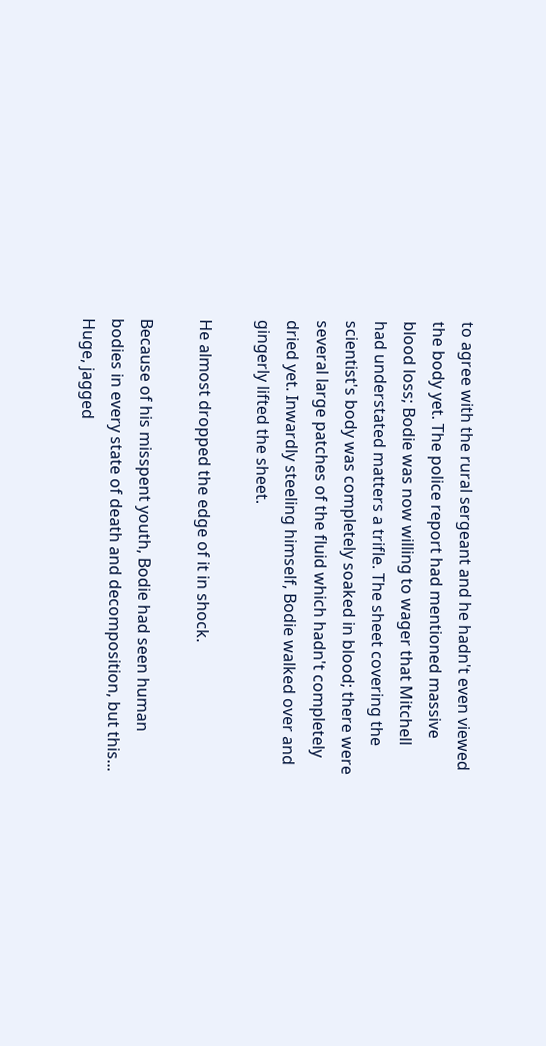to agree with the rural sergeant and he hadn't even viewed the body yet. The police report had mentioned massive blood loss; Bodie was now willing to wager that Mitchell had understated matters a trifle. The sheet covering the scientist's body was completely soaked in blood; there were several large patches of the fluid which hadn't completely dried yet. Inwardly steeling himself, Bodie walked over and gingerly lifted the sheet.

He almost dropped the edge of it in shock.

Because of his misspent youth, Bodie had seen human bodies in every state of death and decomposition, but this... Huge, jagged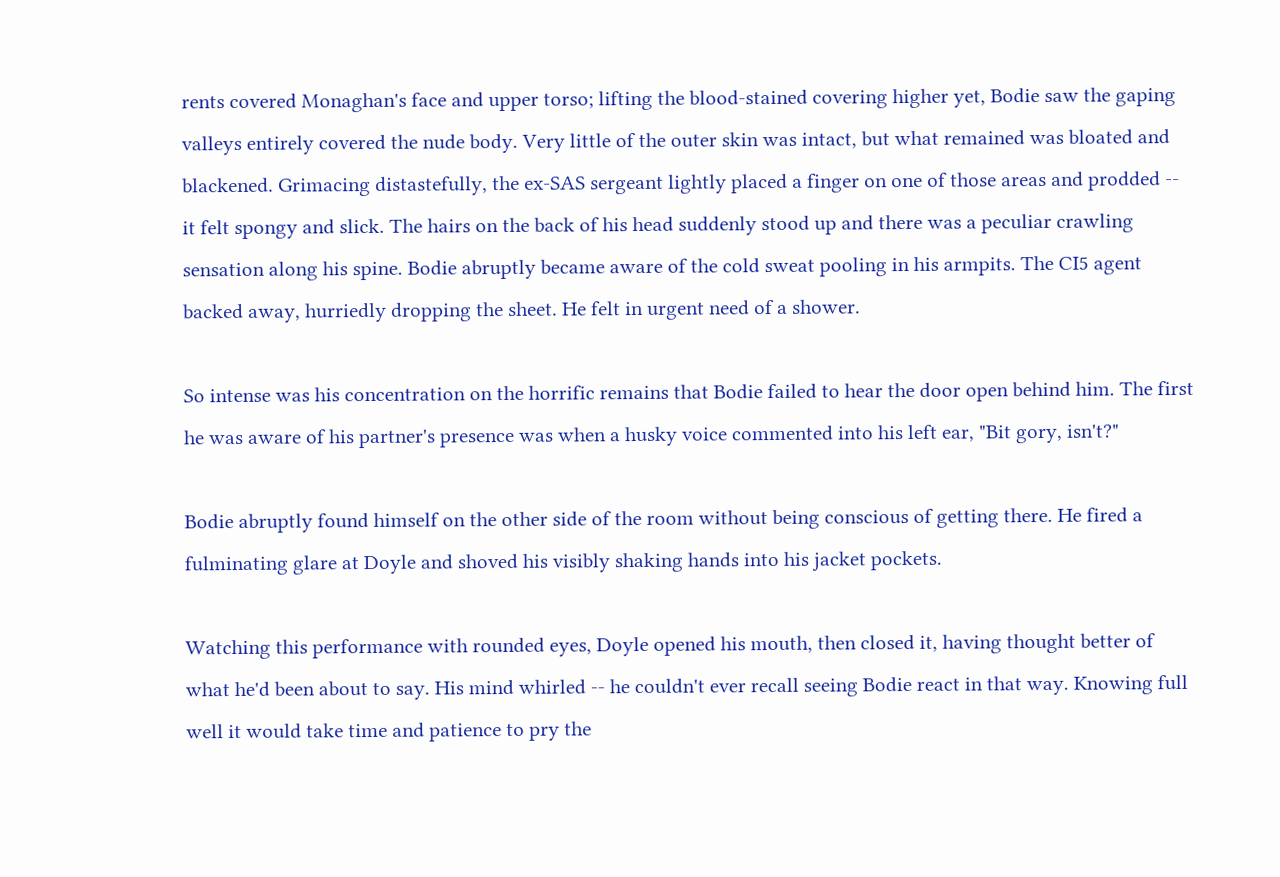rents covered Monaghan's face and upper torso; lifting the blood-stained covering higher yet, Bodie saw the gaping valleys entirely covered the nude body. Very little of the outer skin was intact, but what remained was bloated and blackened. Grimacing distastefully, the ex-SAS sergeant lightly placed a finger on one of those areas and prodded -- it felt spongy and slick. The hairs on the back of his head suddenly stood up and there was a peculiar crawling sensation along his spine. Bodie abruptly became aware of the cold sweat pooling in his armpits. The CI5 agent backed away, hurriedly dropping the sheet. He felt in urgent need of a shower.

So intense was his concentration on the horrific remains that Bodie failed to hear the door open behind him. The first he was aware of his partner's presence was when a husky voice commented into his left ear, "Bit gory, isn't?"

Bodie abruptly found himself on the other side of the room without being conscious of getting there. He fired a fulminating glare at Doyle and shoved his visibly shaking hands into his jacket pockets.

Watching this performance with rounded eyes, Doyle opened his mouth, then closed it, having thought better of what he'd been about to say. His mind whirled -- he couldn't ever recall seeing Bodie react in that way. Knowing full well it would take time and patience to pry the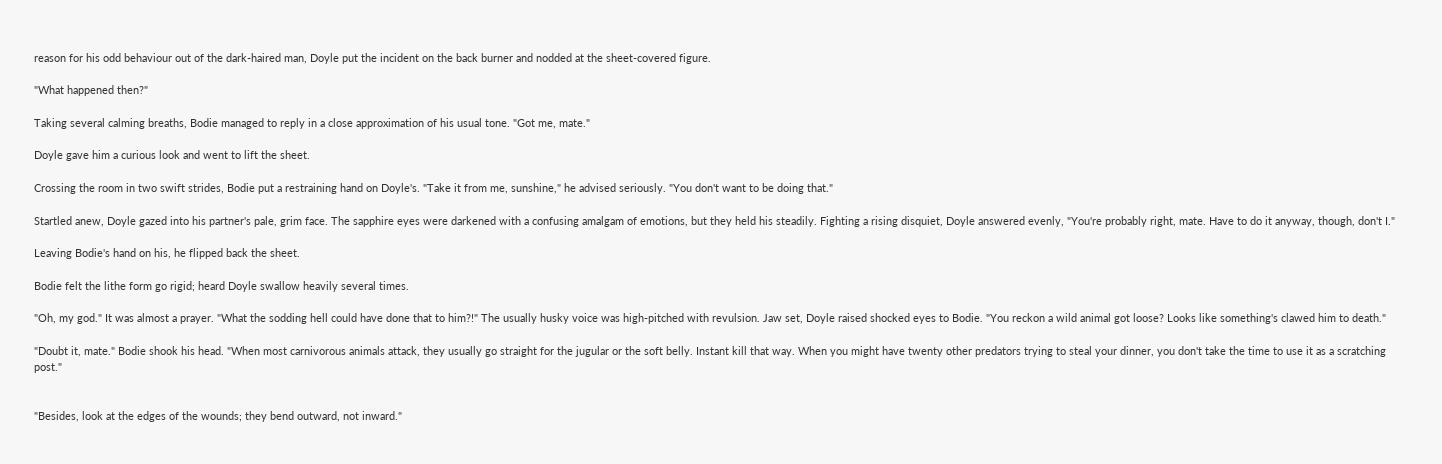reason for his odd behaviour out of the dark-haired man, Doyle put the incident on the back burner and nodded at the sheet-covered figure.

"What happened then?"

Taking several calming breaths, Bodie managed to reply in a close approximation of his usual tone. "Got me, mate."

Doyle gave him a curious look and went to lift the sheet.

Crossing the room in two swift strides, Bodie put a restraining hand on Doyle's. "Take it from me, sunshine," he advised seriously. "You don't want to be doing that."

Startled anew, Doyle gazed into his partner's pale, grim face. The sapphire eyes were darkened with a confusing amalgam of emotions, but they held his steadily. Fighting a rising disquiet, Doyle answered evenly, "You're probably right, mate. Have to do it anyway, though, don't I."

Leaving Bodie's hand on his, he flipped back the sheet.

Bodie felt the lithe form go rigid; heard Doyle swallow heavily several times.

"Oh, my god." It was almost a prayer. "What the sodding hell could have done that to him?!" The usually husky voice was high-pitched with revulsion. Jaw set, Doyle raised shocked eyes to Bodie. "You reckon a wild animal got loose? Looks like something's clawed him to death."

"Doubt it, mate." Bodie shook his head. "When most carnivorous animals attack, they usually go straight for the jugular or the soft belly. Instant kill that way. When you might have twenty other predators trying to steal your dinner, you don't take the time to use it as a scratching post."


"Besides, look at the edges of the wounds; they bend outward, not inward."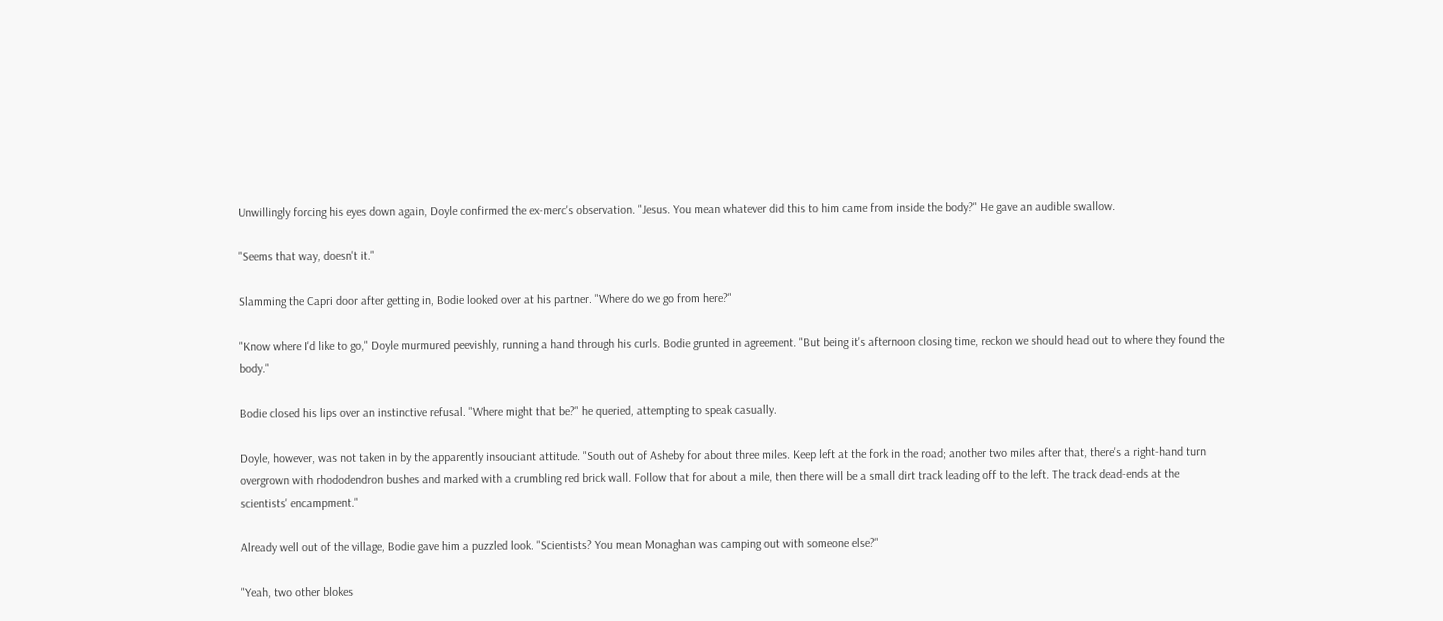Unwillingly forcing his eyes down again, Doyle confirmed the ex-merc's observation. "Jesus. You mean whatever did this to him came from inside the body?" He gave an audible swallow.

"Seems that way, doesn't it."

Slamming the Capri door after getting in, Bodie looked over at his partner. "Where do we go from here?"

"Know where I'd like to go," Doyle murmured peevishly, running a hand through his curls. Bodie grunted in agreement. "But being it's afternoon closing time, reckon we should head out to where they found the body."

Bodie closed his lips over an instinctive refusal. "Where might that be?" he queried, attempting to speak casually.

Doyle, however, was not taken in by the apparently insouciant attitude. "South out of Asheby for about three miles. Keep left at the fork in the road; another two miles after that, there's a right-hand turn overgrown with rhododendron bushes and marked with a crumbling red brick wall. Follow that for about a mile, then there will be a small dirt track leading off to the left. The track dead-ends at the scientists' encampment."

Already well out of the village, Bodie gave him a puzzled look. "Scientists? You mean Monaghan was camping out with someone else?"

"Yeah, two other blokes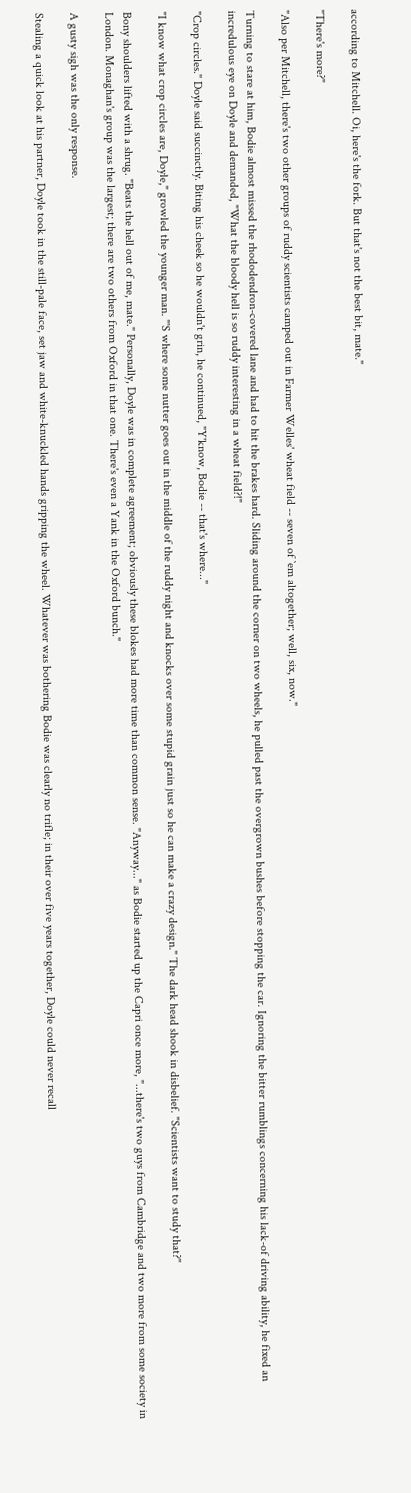according to Mitchell. Oi, here's the fork. But that's not the best bit, mate."

"There's more?"

"Also per Mitchell, there's two other groups of ruddy scientists camped out in Farmer Welles' wheat field -- seven of `em altogether; well, six, now."

Turning to stare at him, Bodie almost missed the rhododendron-covered lane and had to hit the brakes hard. Sliding around the corner on two wheels, he pulled past the overgrown bushes before stopping the car. Ignoring the bitter rumblings concerning his lack-of driving ability, he fixed an incredulous eye on Doyle and demanded, "What the bloody hell is so ruddy interesting in a wheat field?!"

"Crop circles." Doyle said succinctly. Biting his cheek so he wouldn't grin, he continued, "Y'know, Bodie -- that's where..."

"I know what crop circles are, Doyle," growled the younger man. "'S where some nutter goes out in the middle of the ruddy night and knocks over some stupid grain just so he can make a crazy design." The dark head shook in disbelief. "Scientists want to study that?"

Bony shoulders lifted with a shrug. "Beats the hell out of me, mate." Personally, Doyle was in complete agreement; obviously these blokes had more time than common sense. "Anyway..." as Bodie started up the Capri once more, "...there's two guys from Cambridge and two more from some society in London. Monaghan's group was the largest; there are two others from Oxford in that one. There's even a Yank in the Oxford bunch."

A gusty sigh was the only response.

Stealing a quick look at his partner, Doyle took in the still-pale face, set jaw and white-knuckled hands gripping the wheel. Whatever was bothering Bodie was clearly no trifle; in their over five years together, Doyle could never recall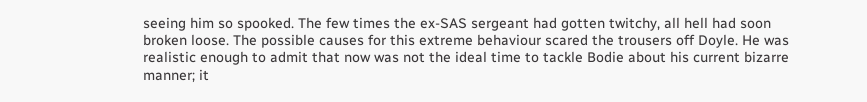seeing him so spooked. The few times the ex-SAS sergeant had gotten twitchy, all hell had soon broken loose. The possible causes for this extreme behaviour scared the trousers off Doyle. He was realistic enough to admit that now was not the ideal time to tackle Bodie about his current bizarre manner; it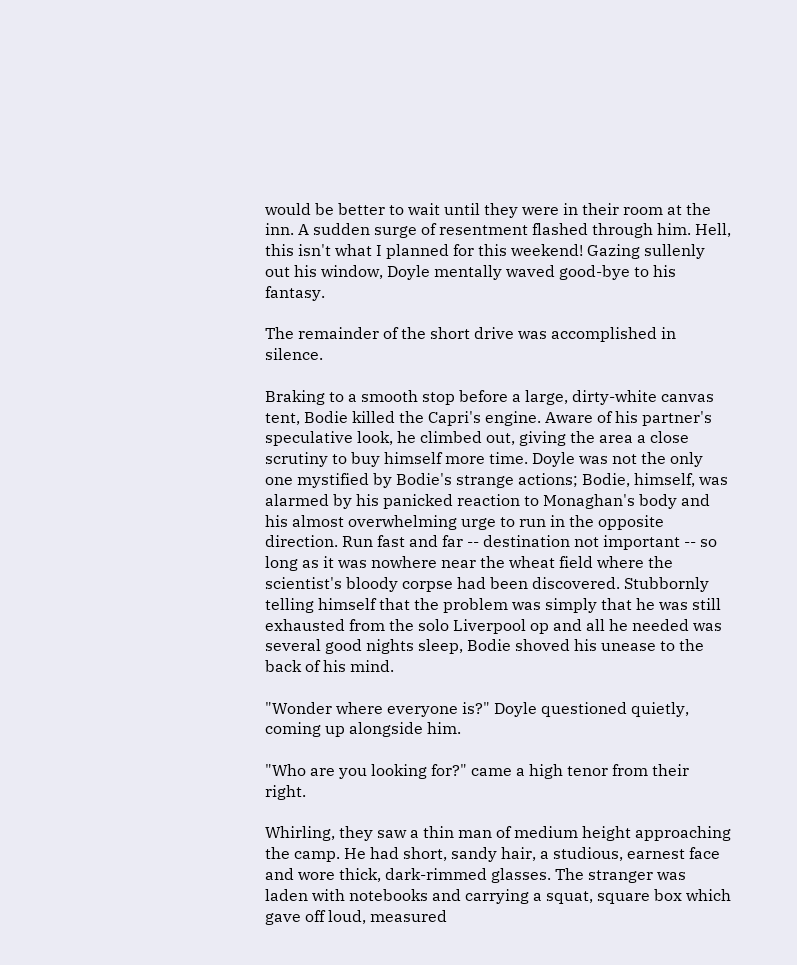would be better to wait until they were in their room at the inn. A sudden surge of resentment flashed through him. Hell, this isn't what I planned for this weekend! Gazing sullenly out his window, Doyle mentally waved good-bye to his fantasy.

The remainder of the short drive was accomplished in silence.

Braking to a smooth stop before a large, dirty-white canvas tent, Bodie killed the Capri's engine. Aware of his partner's speculative look, he climbed out, giving the area a close scrutiny to buy himself more time. Doyle was not the only one mystified by Bodie's strange actions; Bodie, himself, was alarmed by his panicked reaction to Monaghan's body and his almost overwhelming urge to run in the opposite direction. Run fast and far -- destination not important -- so long as it was nowhere near the wheat field where the scientist's bloody corpse had been discovered. Stubbornly telling himself that the problem was simply that he was still exhausted from the solo Liverpool op and all he needed was several good nights sleep, Bodie shoved his unease to the back of his mind.

"Wonder where everyone is?" Doyle questioned quietly, coming up alongside him.

"Who are you looking for?" came a high tenor from their right.

Whirling, they saw a thin man of medium height approaching the camp. He had short, sandy hair, a studious, earnest face and wore thick, dark-rimmed glasses. The stranger was laden with notebooks and carrying a squat, square box which gave off loud, measured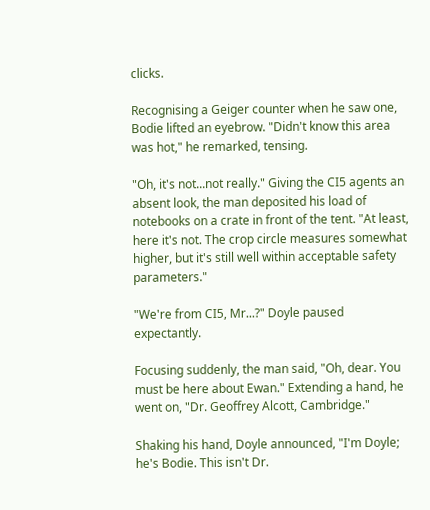clicks.

Recognising a Geiger counter when he saw one, Bodie lifted an eyebrow. "Didn't know this area was hot," he remarked, tensing.

"Oh, it's not...not really." Giving the CI5 agents an absent look, the man deposited his load of notebooks on a crate in front of the tent. "At least, here it's not. The crop circle measures somewhat higher, but it's still well within acceptable safety parameters."

"We're from CI5, Mr...?" Doyle paused expectantly.

Focusing suddenly, the man said, "Oh, dear. You must be here about Ewan." Extending a hand, he went on, "Dr. Geoffrey Alcott, Cambridge."

Shaking his hand, Doyle announced, "I'm Doyle; he's Bodie. This isn't Dr.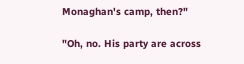Monaghan's camp, then?"

"Oh, no. His party are across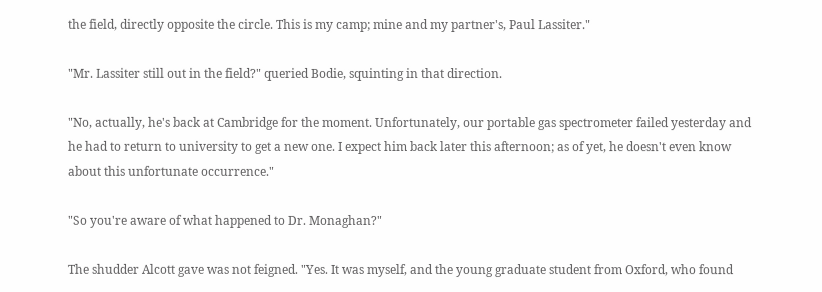the field, directly opposite the circle. This is my camp; mine and my partner's, Paul Lassiter."

"Mr. Lassiter still out in the field?" queried Bodie, squinting in that direction.

"No, actually, he's back at Cambridge for the moment. Unfortunately, our portable gas spectrometer failed yesterday and he had to return to university to get a new one. I expect him back later this afternoon; as of yet, he doesn't even know about this unfortunate occurrence."

"So you're aware of what happened to Dr. Monaghan?"

The shudder Alcott gave was not feigned. "Yes. It was myself, and the young graduate student from Oxford, who found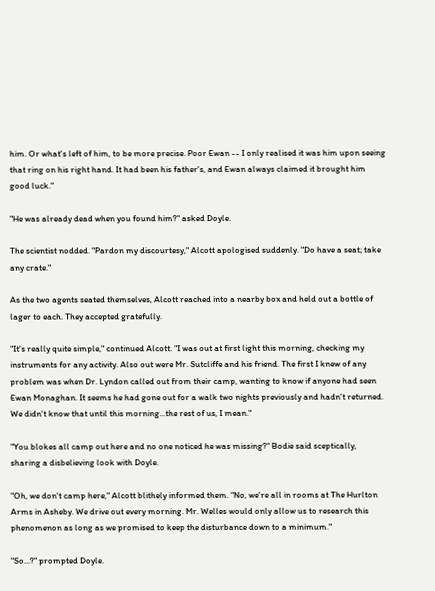him. Or what's left of him, to be more precise. Poor Ewan -- I only realised it was him upon seeing that ring on his right hand. It had been his father's, and Ewan always claimed it brought him good luck."

"He was already dead when you found him?" asked Doyle.

The scientist nodded. "Pardon my discourtesy," Alcott apologised suddenly. "Do have a seat; take any crate."

As the two agents seated themselves, Alcott reached into a nearby box and held out a bottle of lager to each. They accepted gratefully.

"It's really quite simple," continued Alcott. "I was out at first light this morning, checking my instruments for any activity. Also out were Mr. Sutcliffe and his friend. The first I knew of any problem was when Dr. Lyndon called out from their camp, wanting to know if anyone had seen Ewan Monaghan. It seems he had gone out for a walk two nights previously and hadn't returned. We didn't know that until this morning...the rest of us, I mean."

"You blokes all camp out here and no one noticed he was missing?" Bodie said sceptically, sharing a disbelieving look with Doyle.

"Oh, we don't camp here," Alcott blithely informed them. "No, we're all in rooms at The Hurlton Arms in Asheby. We drive out every morning. Mr. Welles would only allow us to research this phenomenon as long as we promised to keep the disturbance down to a minimum."

"So...?" prompted Doyle.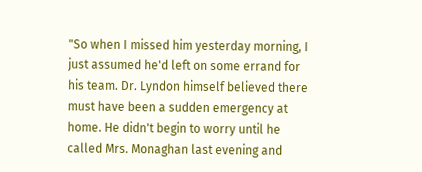"So when I missed him yesterday morning, I just assumed he'd left on some errand for his team. Dr. Lyndon himself believed there must have been a sudden emergency at home. He didn't begin to worry until he called Mrs. Monaghan last evening and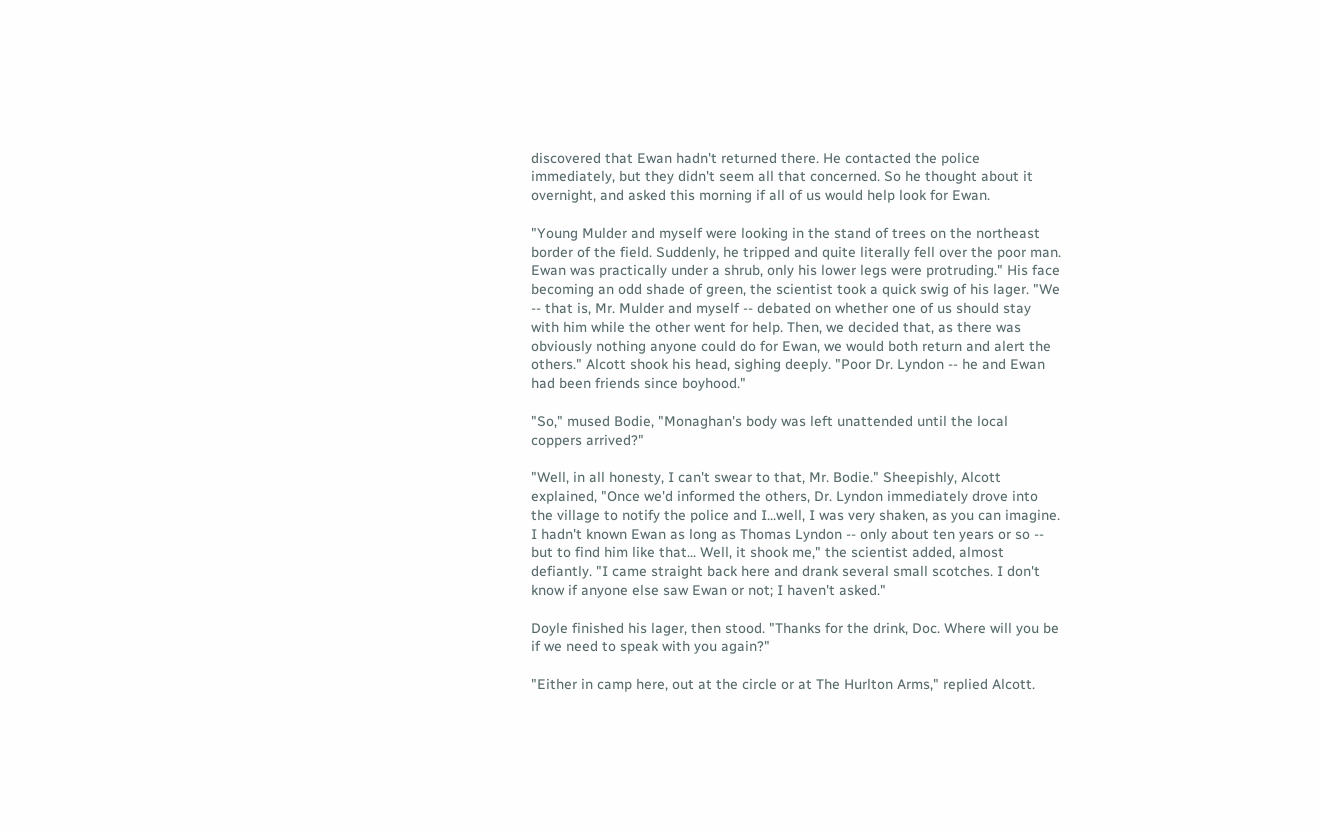discovered that Ewan hadn't returned there. He contacted the police immediately, but they didn't seem all that concerned. So he thought about it overnight, and asked this morning if all of us would help look for Ewan.

"Young Mulder and myself were looking in the stand of trees on the northeast border of the field. Suddenly, he tripped and quite literally fell over the poor man. Ewan was practically under a shrub, only his lower legs were protruding." His face becoming an odd shade of green, the scientist took a quick swig of his lager. "We -- that is, Mr. Mulder and myself -- debated on whether one of us should stay with him while the other went for help. Then, we decided that, as there was obviously nothing anyone could do for Ewan, we would both return and alert the others." Alcott shook his head, sighing deeply. "Poor Dr. Lyndon -- he and Ewan had been friends since boyhood."

"So," mused Bodie, "Monaghan's body was left unattended until the local coppers arrived?"

"Well, in all honesty, I can't swear to that, Mr. Bodie." Sheepishly, Alcott explained, "Once we'd informed the others, Dr. Lyndon immediately drove into the village to notify the police and I...well, I was very shaken, as you can imagine. I hadn't known Ewan as long as Thomas Lyndon -- only about ten years or so -- but to find him like that... Well, it shook me," the scientist added, almost defiantly. "I came straight back here and drank several small scotches. I don't know if anyone else saw Ewan or not; I haven't asked."

Doyle finished his lager, then stood. "Thanks for the drink, Doc. Where will you be if we need to speak with you again?"

"Either in camp here, out at the circle or at The Hurlton Arms," replied Alcott.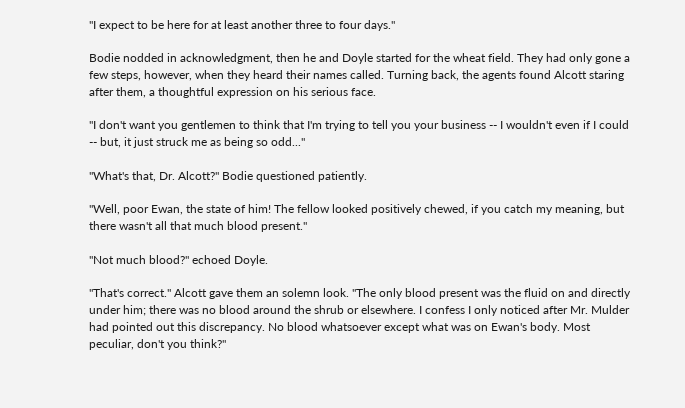"I expect to be here for at least another three to four days."

Bodie nodded in acknowledgment, then he and Doyle started for the wheat field. They had only gone a few steps, however, when they heard their names called. Turning back, the agents found Alcott staring after them, a thoughtful expression on his serious face.

"I don't want you gentlemen to think that I'm trying to tell you your business -- I wouldn't even if I could -- but, it just struck me as being so odd..."

"What's that, Dr. Alcott?" Bodie questioned patiently.

"Well, poor Ewan, the state of him! The fellow looked positively chewed, if you catch my meaning, but there wasn't all that much blood present."

"Not much blood?" echoed Doyle.

"That's correct." Alcott gave them an solemn look. "The only blood present was the fluid on and directly under him; there was no blood around the shrub or elsewhere. I confess I only noticed after Mr. Mulder had pointed out this discrepancy. No blood whatsoever except what was on Ewan's body. Most peculiar, don't you think?"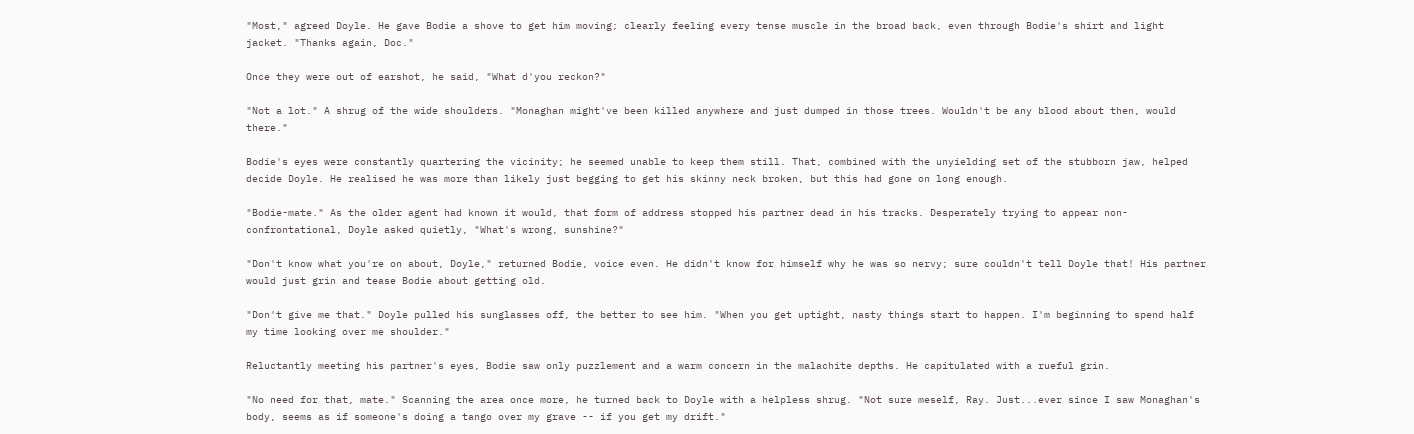"Most," agreed Doyle. He gave Bodie a shove to get him moving; clearly feeling every tense muscle in the broad back, even through Bodie's shirt and light jacket. "Thanks again, Doc."

Once they were out of earshot, he said, "What d'you reckon?"

"Not a lot." A shrug of the wide shoulders. "Monaghan might've been killed anywhere and just dumped in those trees. Wouldn't be any blood about then, would there."

Bodie's eyes were constantly quartering the vicinity; he seemed unable to keep them still. That, combined with the unyielding set of the stubborn jaw, helped decide Doyle. He realised he was more than likely just begging to get his skinny neck broken, but this had gone on long enough.

"Bodie-mate." As the older agent had known it would, that form of address stopped his partner dead in his tracks. Desperately trying to appear non-confrontational, Doyle asked quietly, "What's wrong, sunshine?"

"Don't know what you're on about, Doyle," returned Bodie, voice even. He didn't know for himself why he was so nervy; sure couldn't tell Doyle that! His partner would just grin and tease Bodie about getting old.

"Don't give me that." Doyle pulled his sunglasses off, the better to see him. "When you get uptight, nasty things start to happen. I'm beginning to spend half my time looking over me shoulder."

Reluctantly meeting his partner's eyes, Bodie saw only puzzlement and a warm concern in the malachite depths. He capitulated with a rueful grin.

"No need for that, mate." Scanning the area once more, he turned back to Doyle with a helpless shrug. "Not sure meself, Ray. Just...ever since I saw Monaghan's body, seems as if someone's doing a tango over my grave -- if you get my drift."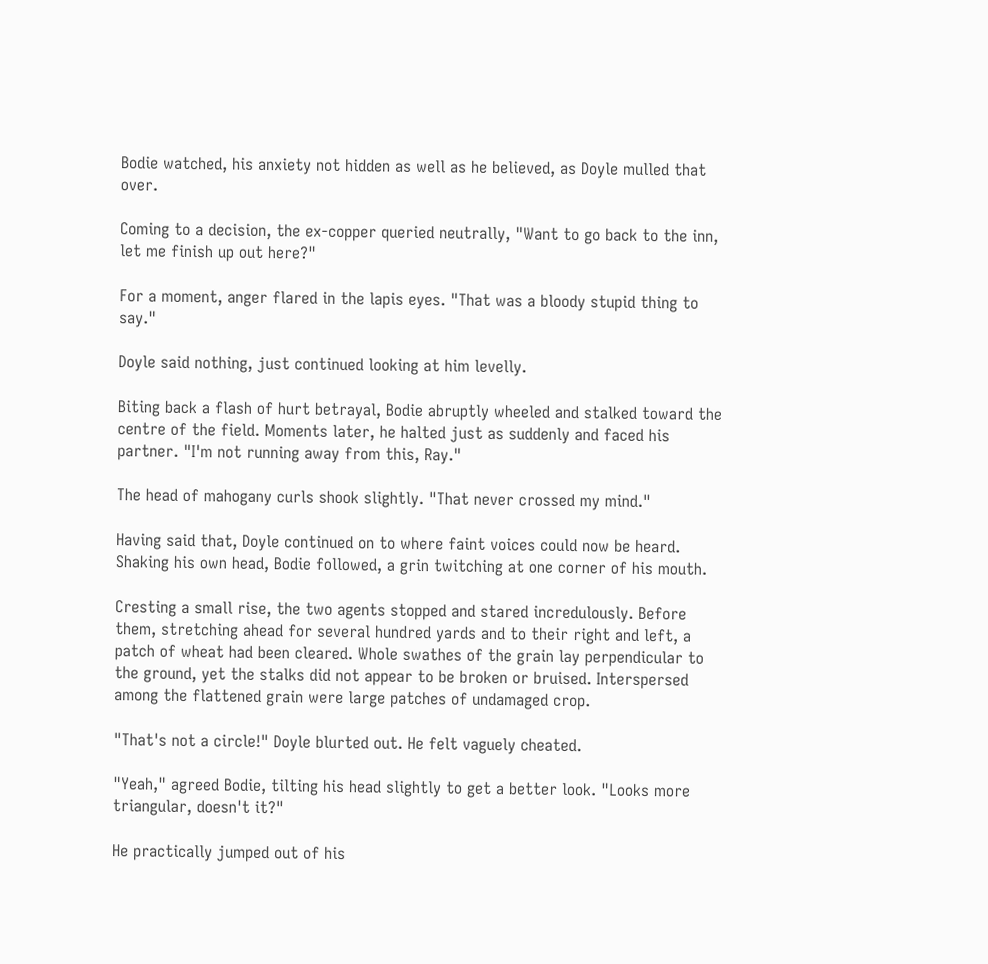Bodie watched, his anxiety not hidden as well as he believed, as Doyle mulled that over.

Coming to a decision, the ex-copper queried neutrally, "Want to go back to the inn, let me finish up out here?"

For a moment, anger flared in the lapis eyes. "That was a bloody stupid thing to say."

Doyle said nothing, just continued looking at him levelly.

Biting back a flash of hurt betrayal, Bodie abruptly wheeled and stalked toward the centre of the field. Moments later, he halted just as suddenly and faced his partner. "I'm not running away from this, Ray."

The head of mahogany curls shook slightly. "That never crossed my mind."

Having said that, Doyle continued on to where faint voices could now be heard. Shaking his own head, Bodie followed, a grin twitching at one corner of his mouth.

Cresting a small rise, the two agents stopped and stared incredulously. Before them, stretching ahead for several hundred yards and to their right and left, a patch of wheat had been cleared. Whole swathes of the grain lay perpendicular to the ground, yet the stalks did not appear to be broken or bruised. Interspersed among the flattened grain were large patches of undamaged crop.

"That's not a circle!" Doyle blurted out. He felt vaguely cheated.

"Yeah," agreed Bodie, tilting his head slightly to get a better look. "Looks more triangular, doesn't it?"

He practically jumped out of his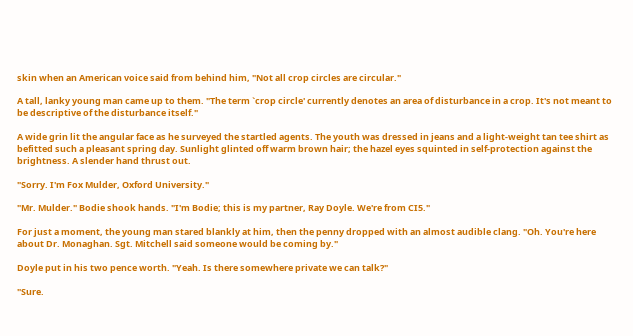skin when an American voice said from behind him, "Not all crop circles are circular."

A tall, lanky young man came up to them. "The term `crop circle' currently denotes an area of disturbance in a crop. It's not meant to be descriptive of the disturbance itself."

A wide grin lit the angular face as he surveyed the startled agents. The youth was dressed in jeans and a light-weight tan tee shirt as befitted such a pleasant spring day. Sunlight glinted off warm brown hair; the hazel eyes squinted in self-protection against the brightness. A slender hand thrust out.

"Sorry. I'm Fox Mulder, Oxford University."

"Mr. Mulder." Bodie shook hands. "I'm Bodie; this is my partner, Ray Doyle. We're from CI5."

For just a moment, the young man stared blankly at him, then the penny dropped with an almost audible clang. "Oh. You're here about Dr. Monaghan. Sgt. Mitchell said someone would be coming by."

Doyle put in his two pence worth. "Yeah. Is there somewhere private we can talk?"

"Sure.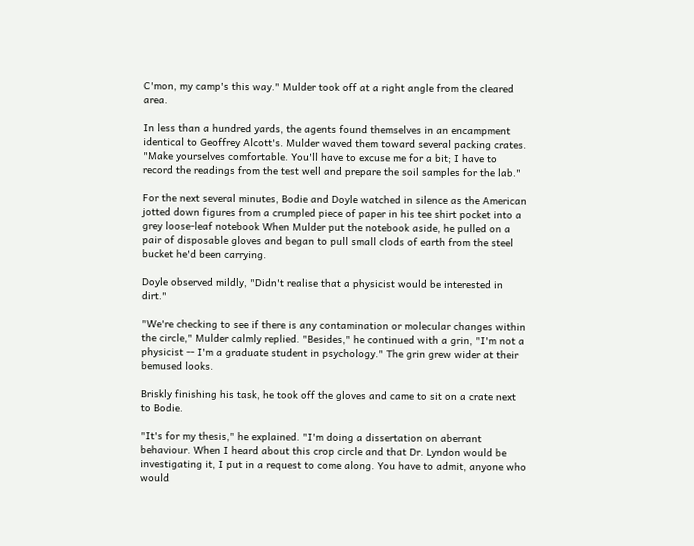C'mon, my camp's this way." Mulder took off at a right angle from the cleared area.

In less than a hundred yards, the agents found themselves in an encampment identical to Geoffrey Alcott's. Mulder waved them toward several packing crates. "Make yourselves comfortable. You'll have to excuse me for a bit; I have to record the readings from the test well and prepare the soil samples for the lab."

For the next several minutes, Bodie and Doyle watched in silence as the American jotted down figures from a crumpled piece of paper in his tee shirt pocket into a grey loose-leaf notebook When Mulder put the notebook aside, he pulled on a pair of disposable gloves and began to pull small clods of earth from the steel bucket he'd been carrying.

Doyle observed mildly, "Didn't realise that a physicist would be interested in dirt."

"We're checking to see if there is any contamination or molecular changes within the circle," Mulder calmly replied. "Besides," he continued with a grin, "I'm not a physicist -- I'm a graduate student in psychology." The grin grew wider at their bemused looks.

Briskly finishing his task, he took off the gloves and came to sit on a crate next to Bodie.

"It's for my thesis," he explained. "I'm doing a dissertation on aberrant behaviour. When I heard about this crop circle and that Dr. Lyndon would be investigating it, I put in a request to come along. You have to admit, anyone who would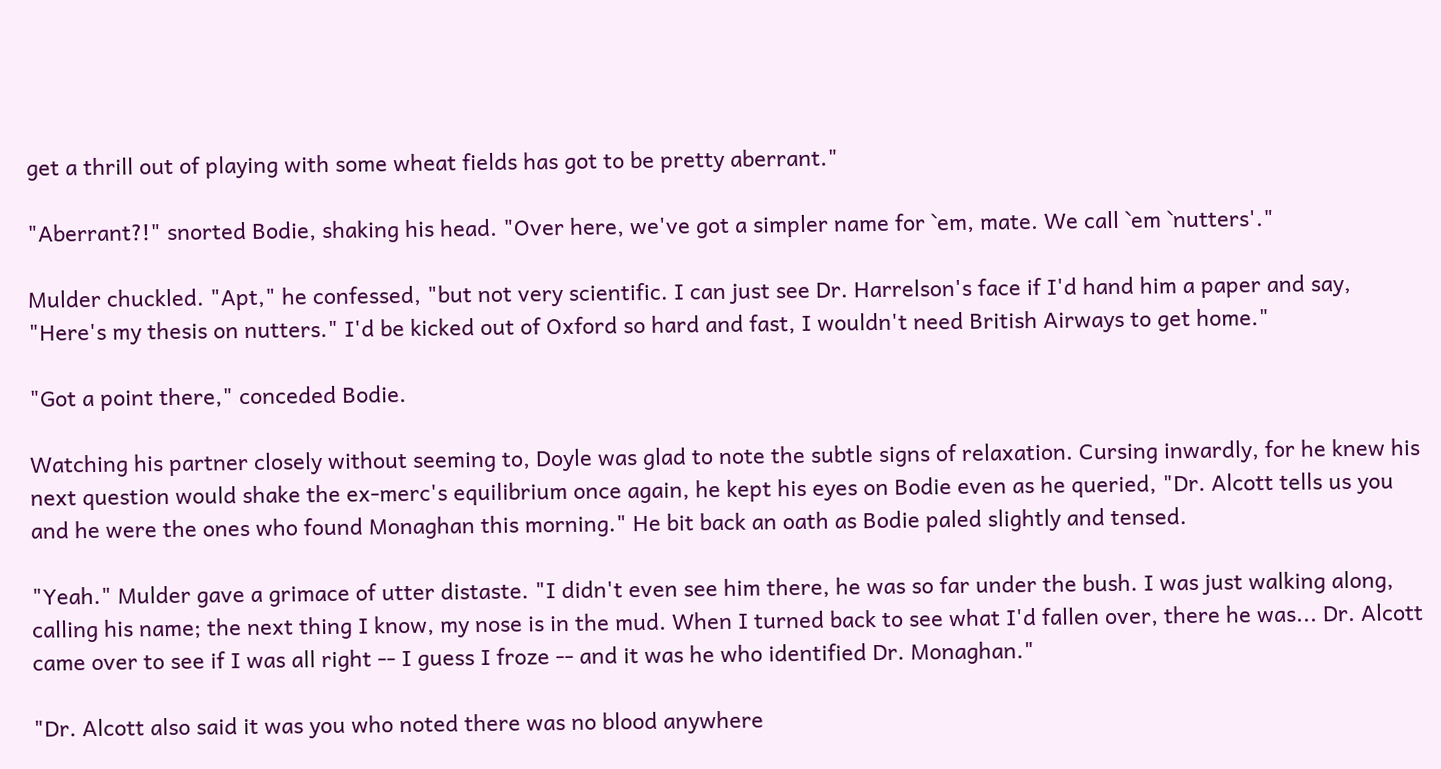get a thrill out of playing with some wheat fields has got to be pretty aberrant."

"Aberrant?!" snorted Bodie, shaking his head. "Over here, we've got a simpler name for `em, mate. We call `em `nutters'."

Mulder chuckled. "Apt," he confessed, "but not very scientific. I can just see Dr. Harrelson's face if I'd hand him a paper and say, "Here's my thesis on nutters." I'd be kicked out of Oxford so hard and fast, I wouldn't need British Airways to get home."

"Got a point there," conceded Bodie.

Watching his partner closely without seeming to, Doyle was glad to note the subtle signs of relaxation. Cursing inwardly, for he knew his next question would shake the ex-merc's equilibrium once again, he kept his eyes on Bodie even as he queried, "Dr. Alcott tells us you and he were the ones who found Monaghan this morning." He bit back an oath as Bodie paled slightly and tensed.

"Yeah." Mulder gave a grimace of utter distaste. "I didn't even see him there, he was so far under the bush. I was just walking along, calling his name; the next thing I know, my nose is in the mud. When I turned back to see what I'd fallen over, there he was... Dr. Alcott came over to see if I was all right -- I guess I froze -- and it was he who identified Dr. Monaghan."

"Dr. Alcott also said it was you who noted there was no blood anywhere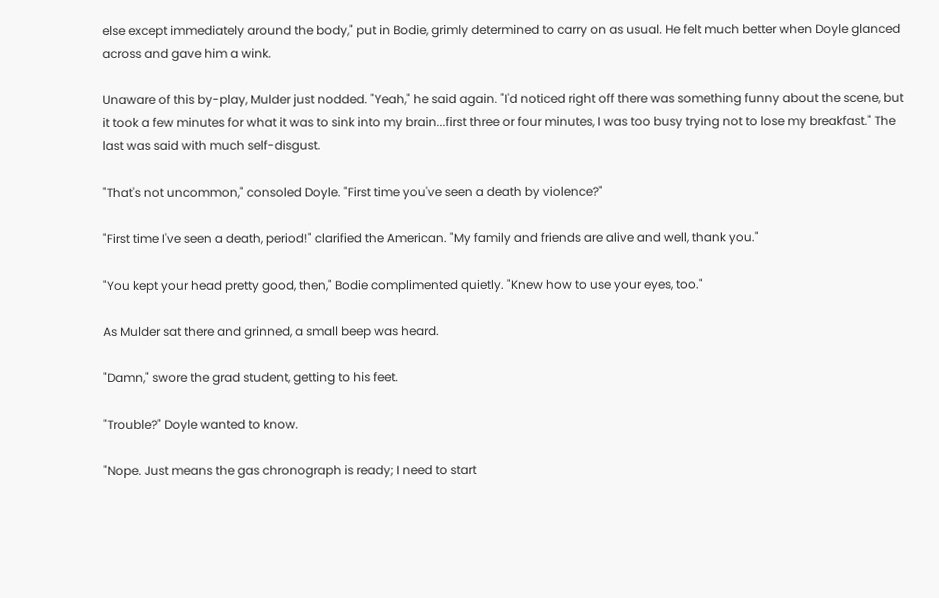else except immediately around the body," put in Bodie, grimly determined to carry on as usual. He felt much better when Doyle glanced across and gave him a wink.

Unaware of this by-play, Mulder just nodded. "Yeah," he said again. "I'd noticed right off there was something funny about the scene, but it took a few minutes for what it was to sink into my brain...first three or four minutes, I was too busy trying not to lose my breakfast." The last was said with much self-disgust.

"That's not uncommon," consoled Doyle. "First time you've seen a death by violence?"

"First time I've seen a death, period!" clarified the American. "My family and friends are alive and well, thank you."

"You kept your head pretty good, then," Bodie complimented quietly. "Knew how to use your eyes, too."

As Mulder sat there and grinned, a small beep was heard.

"Damn," swore the grad student, getting to his feet.

"Trouble?" Doyle wanted to know.

"Nope. Just means the gas chronograph is ready; I need to start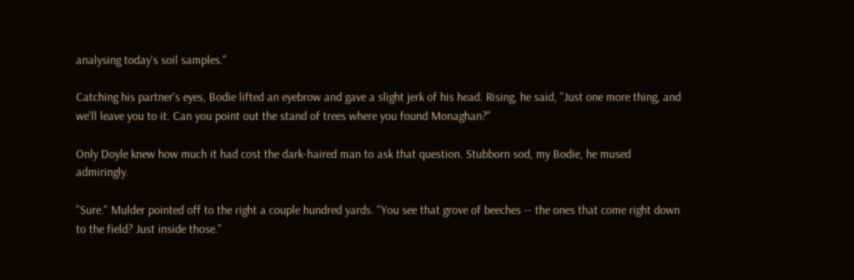analysing today's soil samples."

Catching his partner's eyes, Bodie lifted an eyebrow and gave a slight jerk of his head. Rising, he said, "Just one more thing, and we'll leave you to it. Can you point out the stand of trees where you found Monaghan?"

Only Doyle knew how much it had cost the dark-haired man to ask that question. Stubborn sod, my Bodie, he mused admiringly.

"Sure." Mulder pointed off to the right a couple hundred yards. "You see that grove of beeches -- the ones that come right down to the field? Just inside those."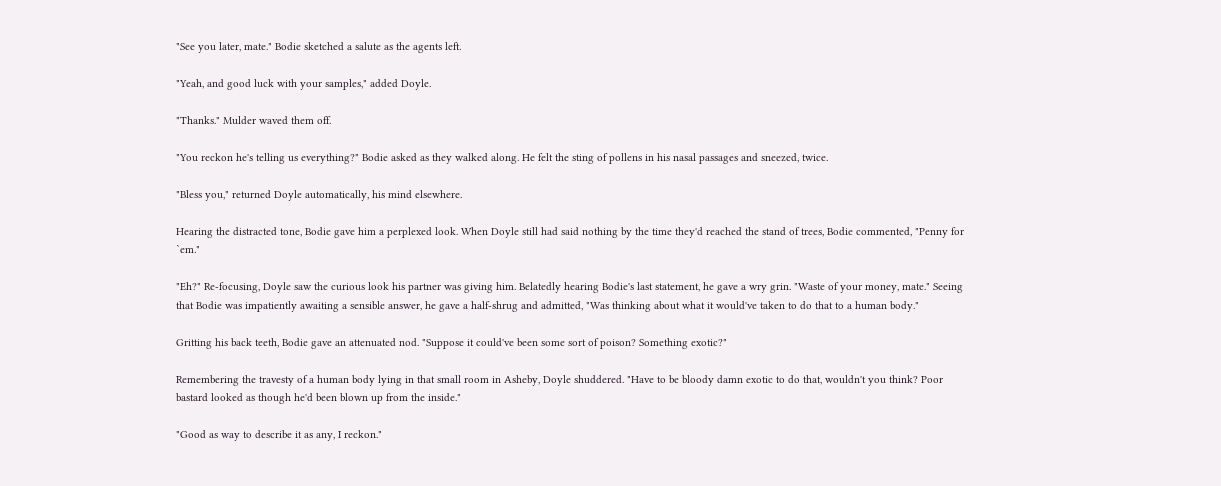"See you later, mate." Bodie sketched a salute as the agents left.

"Yeah, and good luck with your samples," added Doyle.

"Thanks." Mulder waved them off.

"You reckon he's telling us everything?" Bodie asked as they walked along. He felt the sting of pollens in his nasal passages and sneezed, twice.

"Bless you," returned Doyle automatically, his mind elsewhere.

Hearing the distracted tone, Bodie gave him a perplexed look. When Doyle still had said nothing by the time they'd reached the stand of trees, Bodie commented, "Penny for `em."

"Eh?" Re-focusing, Doyle saw the curious look his partner was giving him. Belatedly hearing Bodie's last statement, he gave a wry grin. "Waste of your money, mate." Seeing that Bodie was impatiently awaiting a sensible answer, he gave a half-shrug and admitted, "Was thinking about what it would've taken to do that to a human body."

Gritting his back teeth, Bodie gave an attenuated nod. "Suppose it could've been some sort of poison? Something exotic?"

Remembering the travesty of a human body lying in that small room in Asheby, Doyle shuddered. "Have to be bloody damn exotic to do that, wouldn't you think? Poor bastard looked as though he'd been blown up from the inside."

"Good as way to describe it as any, I reckon."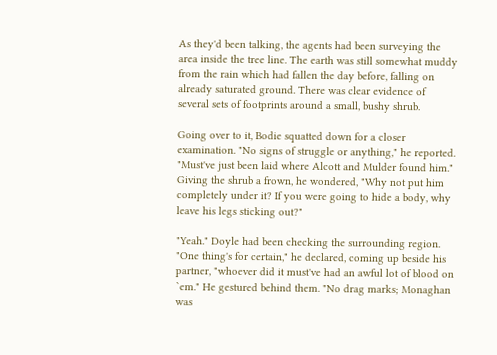As they'd been talking, the agents had been surveying the area inside the tree line. The earth was still somewhat muddy from the rain which had fallen the day before, falling on already saturated ground. There was clear evidence of several sets of footprints around a small, bushy shrub.

Going over to it, Bodie squatted down for a closer examination. "No signs of struggle or anything," he reported. "Must've just been laid where Alcott and Mulder found him." Giving the shrub a frown, he wondered, "Why not put him completely under it? If you were going to hide a body, why leave his legs sticking out?"

"Yeah." Doyle had been checking the surrounding region. "One thing's for certain," he declared, coming up beside his partner, "whoever did it must've had an awful lot of blood on `em." He gestured behind them. "No drag marks; Monaghan was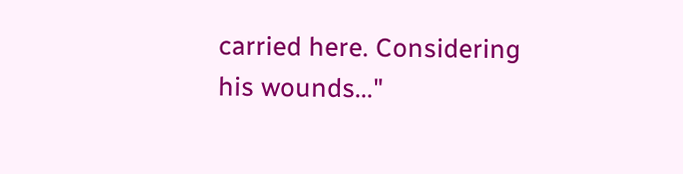carried here. Considering his wounds..."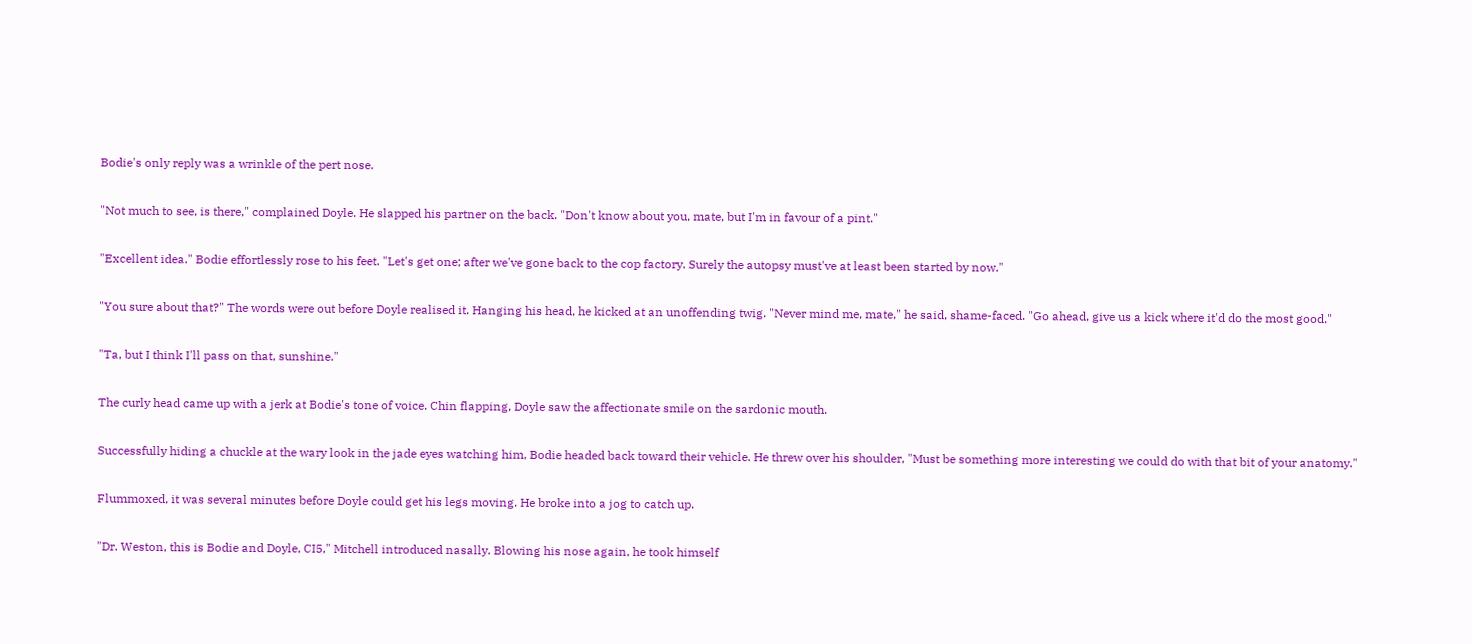Bodie's only reply was a wrinkle of the pert nose.

"Not much to see, is there," complained Doyle. He slapped his partner on the back. "Don't know about you, mate, but I'm in favour of a pint."

"Excellent idea." Bodie effortlessly rose to his feet. "Let's get one; after we've gone back to the cop factory. Surely the autopsy must've at least been started by now."

"You sure about that?" The words were out before Doyle realised it. Hanging his head, he kicked at an unoffending twig. "Never mind me, mate," he said, shame-faced. "Go ahead, give us a kick where it'd do the most good."

"Ta, but I think I'll pass on that, sunshine."

The curly head came up with a jerk at Bodie's tone of voice. Chin flapping, Doyle saw the affectionate smile on the sardonic mouth.

Successfully hiding a chuckle at the wary look in the jade eyes watching him, Bodie headed back toward their vehicle. He threw over his shoulder, "Must be something more interesting we could do with that bit of your anatomy."

Flummoxed, it was several minutes before Doyle could get his legs moving. He broke into a jog to catch up.

"Dr. Weston, this is Bodie and Doyle, CI5," Mitchell introduced nasally. Blowing his nose again, he took himself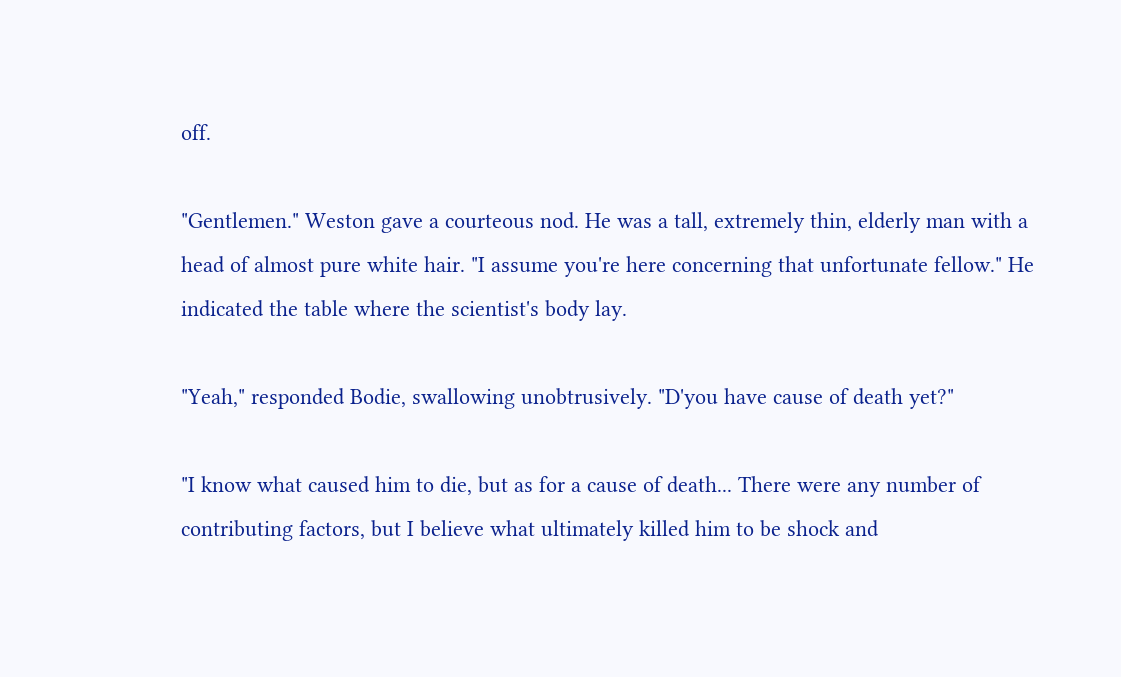off.

"Gentlemen." Weston gave a courteous nod. He was a tall, extremely thin, elderly man with a head of almost pure white hair. "I assume you're here concerning that unfortunate fellow." He indicated the table where the scientist's body lay.

"Yeah," responded Bodie, swallowing unobtrusively. "D'you have cause of death yet?"

"I know what caused him to die, but as for a cause of death... There were any number of contributing factors, but I believe what ultimately killed him to be shock and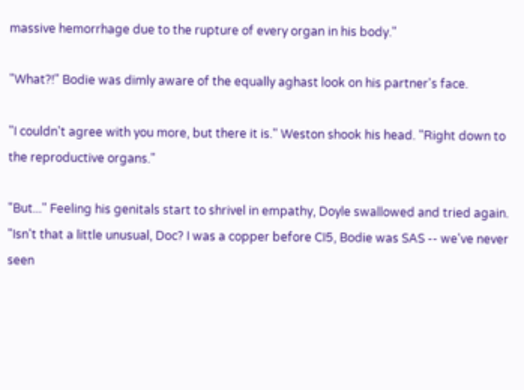massive hemorrhage due to the rupture of every organ in his body."

"What?!" Bodie was dimly aware of the equally aghast look on his partner's face.

"I couldn't agree with you more, but there it is." Weston shook his head. "Right down to the reproductive organs."

"But..." Feeling his genitals start to shrivel in empathy, Doyle swallowed and tried again. "Isn't that a little unusual, Doc? I was a copper before CI5, Bodie was SAS -- we've never seen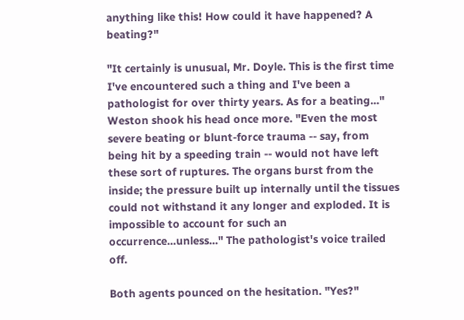anything like this! How could it have happened? A beating?"

"It certainly is unusual, Mr. Doyle. This is the first time I've encountered such a thing and I've been a pathologist for over thirty years. As for a beating..." Weston shook his head once more. "Even the most severe beating or blunt-force trauma -- say, from being hit by a speeding train -- would not have left these sort of ruptures. The organs burst from the inside; the pressure built up internally until the tissues could not withstand it any longer and exploded. It is impossible to account for such an occurrence...unless..." The pathologist's voice trailed off.

Both agents pounced on the hesitation. "Yes?"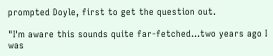prompted Doyle, first to get the question out.

"I'm aware this sounds quite far-fetched...two years ago I was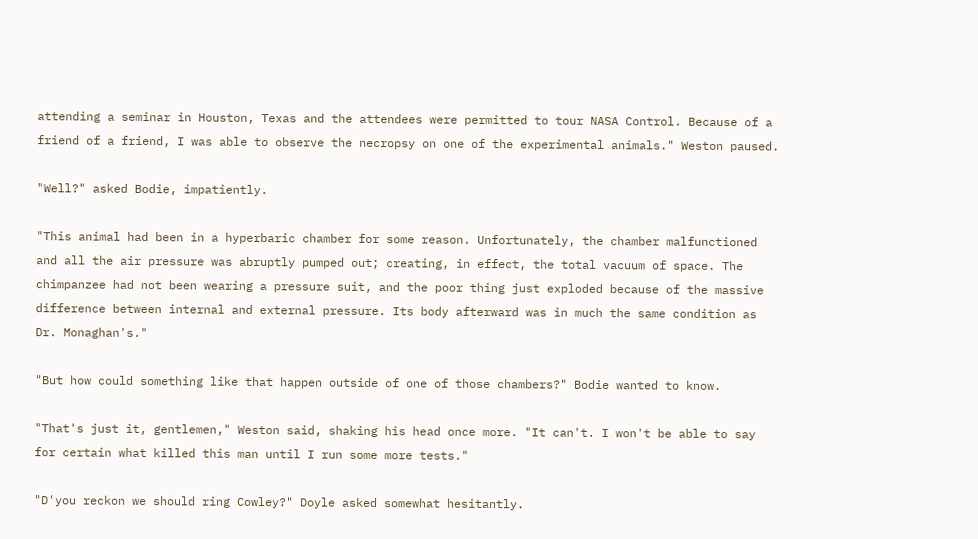attending a seminar in Houston, Texas and the attendees were permitted to tour NASA Control. Because of a friend of a friend, I was able to observe the necropsy on one of the experimental animals." Weston paused.

"Well?" asked Bodie, impatiently.

"This animal had been in a hyperbaric chamber for some reason. Unfortunately, the chamber malfunctioned and all the air pressure was abruptly pumped out; creating, in effect, the total vacuum of space. The chimpanzee had not been wearing a pressure suit, and the poor thing just exploded because of the massive difference between internal and external pressure. Its body afterward was in much the same condition as Dr. Monaghan's."

"But how could something like that happen outside of one of those chambers?" Bodie wanted to know.

"That's just it, gentlemen," Weston said, shaking his head once more. "It can't. I won't be able to say for certain what killed this man until I run some more tests."

"D'you reckon we should ring Cowley?" Doyle asked somewhat hesitantly.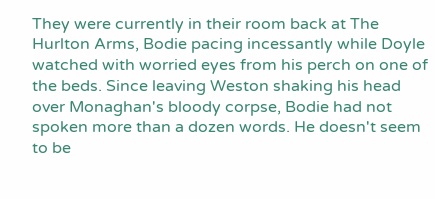They were currently in their room back at The Hurlton Arms, Bodie pacing incessantly while Doyle watched with worried eyes from his perch on one of the beds. Since leaving Weston shaking his head over Monaghan's bloody corpse, Bodie had not spoken more than a dozen words. He doesn't seem to be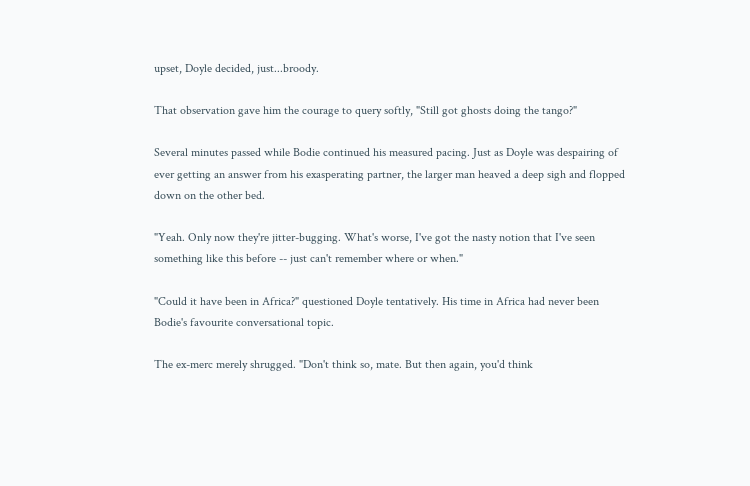upset, Doyle decided, just...broody.

That observation gave him the courage to query softly, "Still got ghosts doing the tango?"

Several minutes passed while Bodie continued his measured pacing. Just as Doyle was despairing of ever getting an answer from his exasperating partner, the larger man heaved a deep sigh and flopped down on the other bed.

"Yeah. Only now they're jitter-bugging. What's worse, I've got the nasty notion that I've seen something like this before -- just can't remember where or when."

"Could it have been in Africa?" questioned Doyle tentatively. His time in Africa had never been Bodie's favourite conversational topic.

The ex-merc merely shrugged. "Don't think so, mate. But then again, you'd think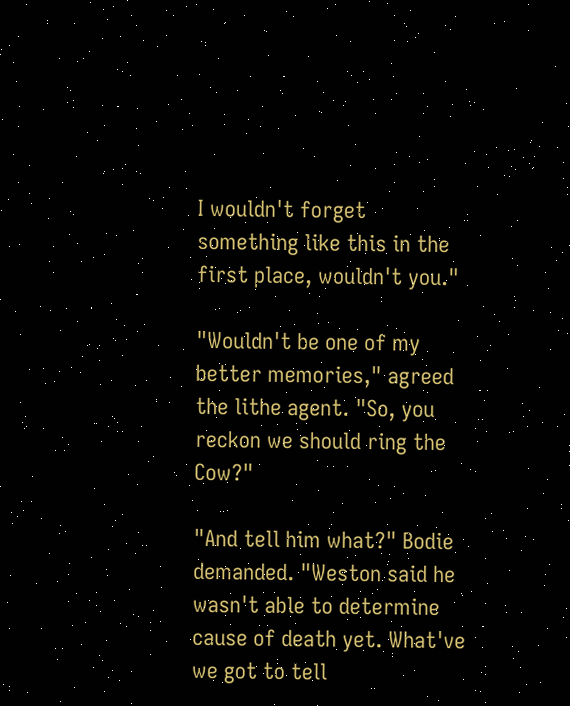I wouldn't forget something like this in the first place, wouldn't you."

"Wouldn't be one of my better memories," agreed the lithe agent. "So, you reckon we should ring the Cow?"

"And tell him what?" Bodie demanded. "Weston said he wasn't able to determine cause of death yet. What've we got to tell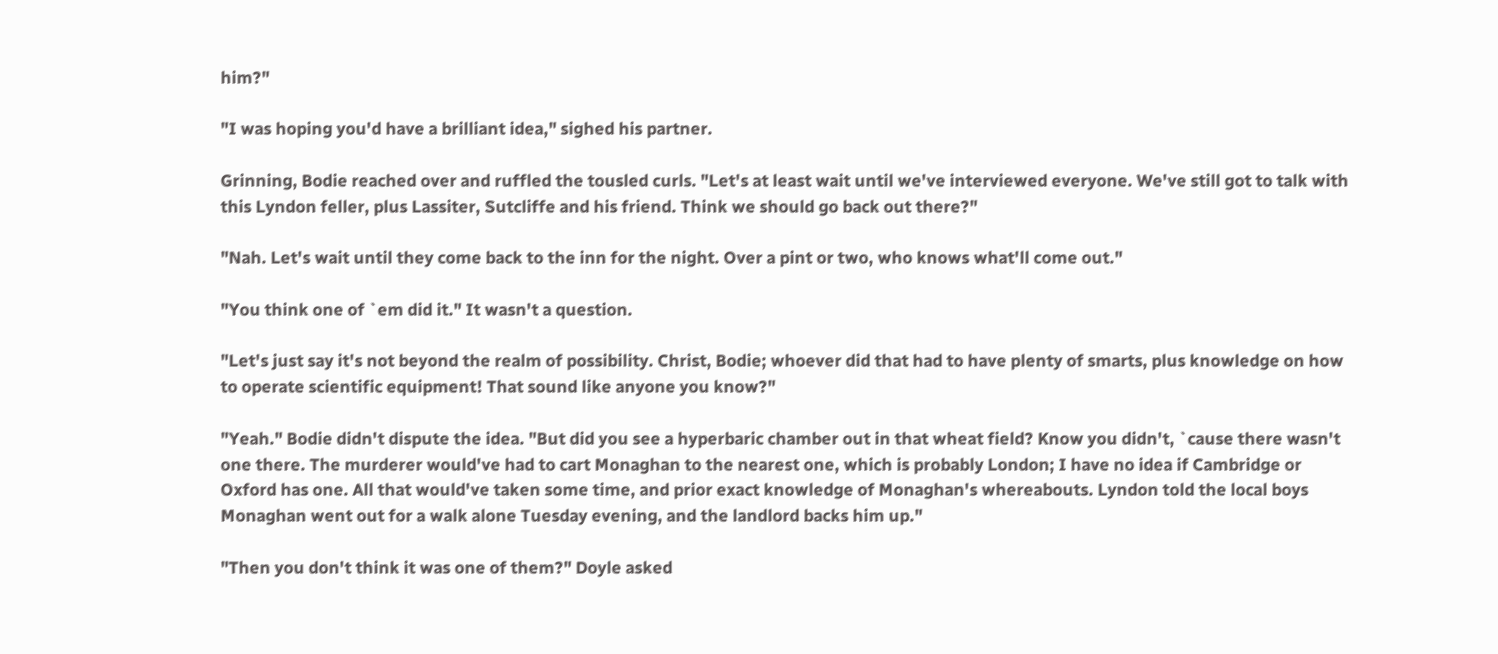him?"

"I was hoping you'd have a brilliant idea," sighed his partner.

Grinning, Bodie reached over and ruffled the tousled curls. "Let's at least wait until we've interviewed everyone. We've still got to talk with this Lyndon feller, plus Lassiter, Sutcliffe and his friend. Think we should go back out there?"

"Nah. Let's wait until they come back to the inn for the night. Over a pint or two, who knows what'll come out."

"You think one of `em did it." It wasn't a question.

"Let's just say it's not beyond the realm of possibility. Christ, Bodie; whoever did that had to have plenty of smarts, plus knowledge on how to operate scientific equipment! That sound like anyone you know?"

"Yeah." Bodie didn't dispute the idea. "But did you see a hyperbaric chamber out in that wheat field? Know you didn't, `cause there wasn't one there. The murderer would've had to cart Monaghan to the nearest one, which is probably London; I have no idea if Cambridge or Oxford has one. All that would've taken some time, and prior exact knowledge of Monaghan's whereabouts. Lyndon told the local boys Monaghan went out for a walk alone Tuesday evening, and the landlord backs him up."

"Then you don't think it was one of them?" Doyle asked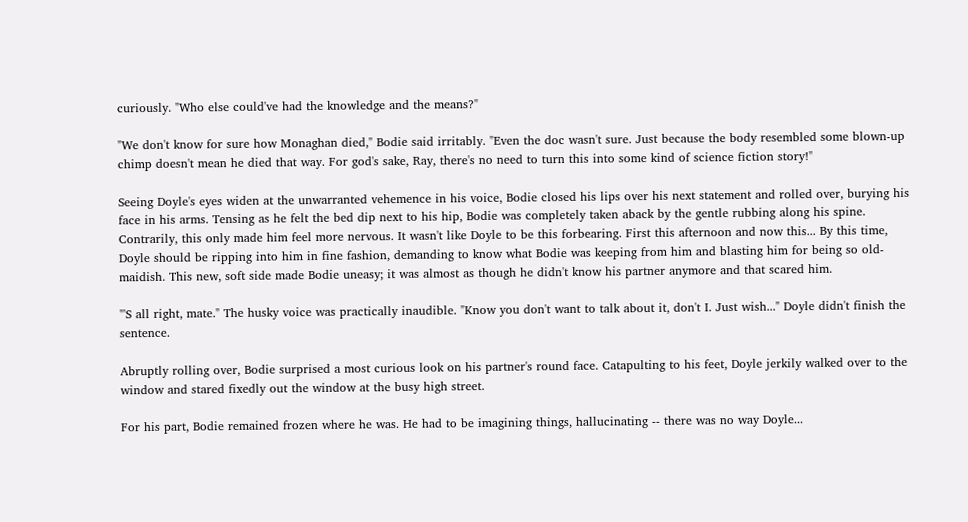curiously. "Who else could've had the knowledge and the means?"

"We don't know for sure how Monaghan died," Bodie said irritably. "Even the doc wasn't sure. Just because the body resembled some blown-up chimp doesn't mean he died that way. For god's sake, Ray, there's no need to turn this into some kind of science fiction story!"

Seeing Doyle's eyes widen at the unwarranted vehemence in his voice, Bodie closed his lips over his next statement and rolled over, burying his face in his arms. Tensing as he felt the bed dip next to his hip, Bodie was completely taken aback by the gentle rubbing along his spine. Contrarily, this only made him feel more nervous. It wasn't like Doyle to be this forbearing. First this afternoon and now this... By this time, Doyle should be ripping into him in fine fashion, demanding to know what Bodie was keeping from him and blasting him for being so old-maidish. This new, soft side made Bodie uneasy; it was almost as though he didn't know his partner anymore and that scared him.

"'S all right, mate." The husky voice was practically inaudible. "Know you don't want to talk about it, don't I. Just wish..." Doyle didn't finish the sentence.

Abruptly rolling over, Bodie surprised a most curious look on his partner's round face. Catapulting to his feet, Doyle jerkily walked over to the window and stared fixedly out the window at the busy high street.

For his part, Bodie remained frozen where he was. He had to be imagining things, hallucinating -- there was no way Doyle...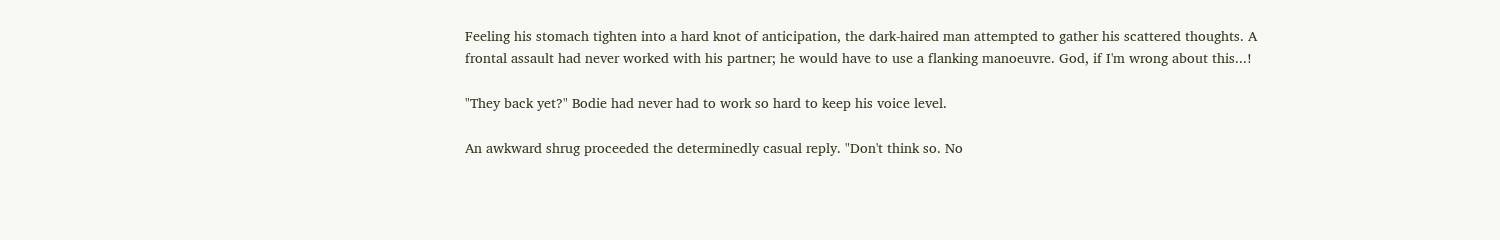Feeling his stomach tighten into a hard knot of anticipation, the dark-haired man attempted to gather his scattered thoughts. A frontal assault had never worked with his partner; he would have to use a flanking manoeuvre. God, if I'm wrong about this...!

"They back yet?" Bodie had never had to work so hard to keep his voice level.

An awkward shrug proceeded the determinedly casual reply. "Don't think so. No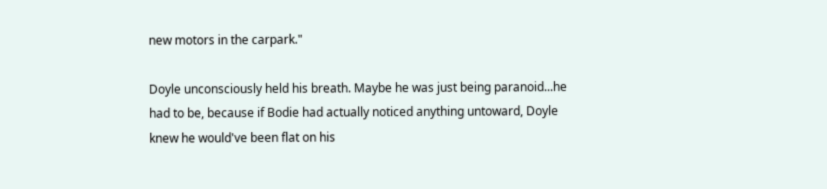new motors in the carpark."

Doyle unconsciously held his breath. Maybe he was just being paranoid...he had to be, because if Bodie had actually noticed anything untoward, Doyle knew he would've been flat on his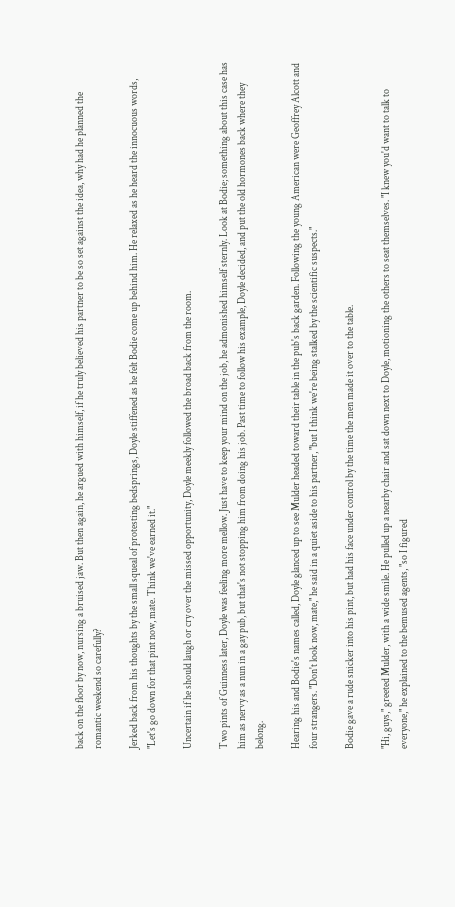back on the floor by now, nursing a bruised jaw. But then again, he argued with himself, if he truly believed his partner to be so set against the idea, why had he planned the romantic weekend so carefully?

Jerked back from his thoughts by the small squeal of protesting bedsprings, Doyle stiffened as he felt Bodie come up behind him. He relaxed as he heard the innocuous words, "Let's go down for that pint now, mate. Think we've earned it."

Uncertain if he should laugh or cry over the missed opportunity, Doyle meekly followed the broad back from the room.

Two pints of Guinness later, Doyle was feeling more mellow. Just have to keep your mind on the job, he admonished himself sternly. Look at Bodie; something about this case has him as nervy as a nun in a gay pub, but that's not stopping him from doing his job. Past time to follow his example, Doyle decided, and put the old hormones back where they belong.

Hearing his and Bodie's names called, Doyle glanced up to see Mulder headed toward their table in the pub's back garden. Following the young American were Geoffrey Alcott and four strangers. "Don't look now, mate," he said in a quiet aside to his partner, "but I think we're being stalked by the scientific suspects."

Bodie gave a rude snicker into his pint, but had his face under control by the time the men made it over to the table.

"Hi, guys," greeted Mulder, with a wide smile. He pulled up a nearby chair and sat down next to Doyle, motioning the others to seat themselves. "I knew you'd want to talk to everyone," he explained to the bemused agents, "so I figured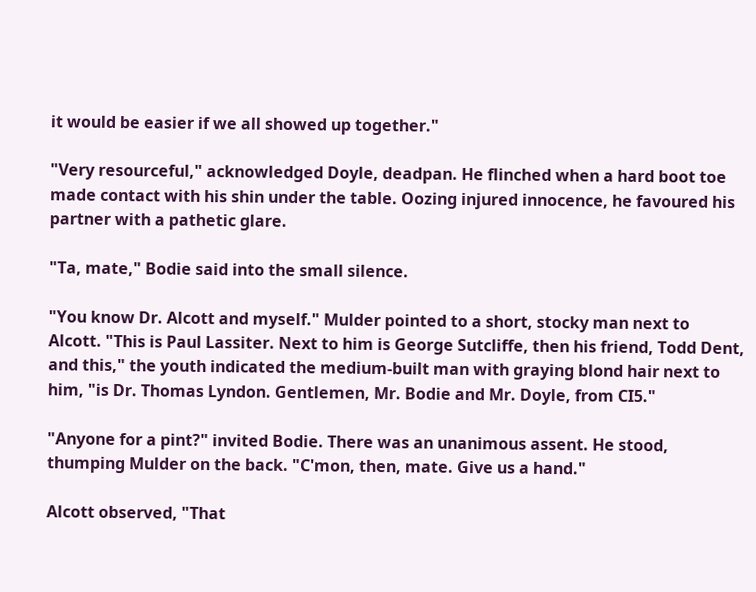it would be easier if we all showed up together."

"Very resourceful," acknowledged Doyle, deadpan. He flinched when a hard boot toe made contact with his shin under the table. Oozing injured innocence, he favoured his partner with a pathetic glare.

"Ta, mate," Bodie said into the small silence.

"You know Dr. Alcott and myself." Mulder pointed to a short, stocky man next to Alcott. "This is Paul Lassiter. Next to him is George Sutcliffe, then his friend, Todd Dent, and this," the youth indicated the medium-built man with graying blond hair next to him, "is Dr. Thomas Lyndon. Gentlemen, Mr. Bodie and Mr. Doyle, from CI5."

"Anyone for a pint?" invited Bodie. There was an unanimous assent. He stood, thumping Mulder on the back. "C'mon, then, mate. Give us a hand."

Alcott observed, "That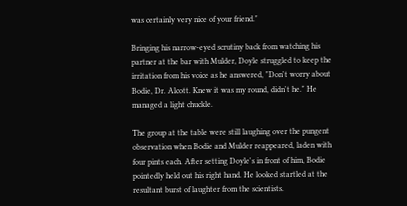was certainly very nice of your friend."

Bringing his narrow-eyed scrutiny back from watching his partner at the bar with Mulder, Doyle struggled to keep the irritation from his voice as he answered, "Don't worry about Bodie, Dr. Alcott. Knew it was my round, didn't he." He managed a light chuckle.

The group at the table were still laughing over the pungent observation when Bodie and Mulder reappeared, laden with four pints each. After setting Doyle's in front of him, Bodie pointedly held out his right hand. He looked startled at the resultant burst of laughter from the scientists.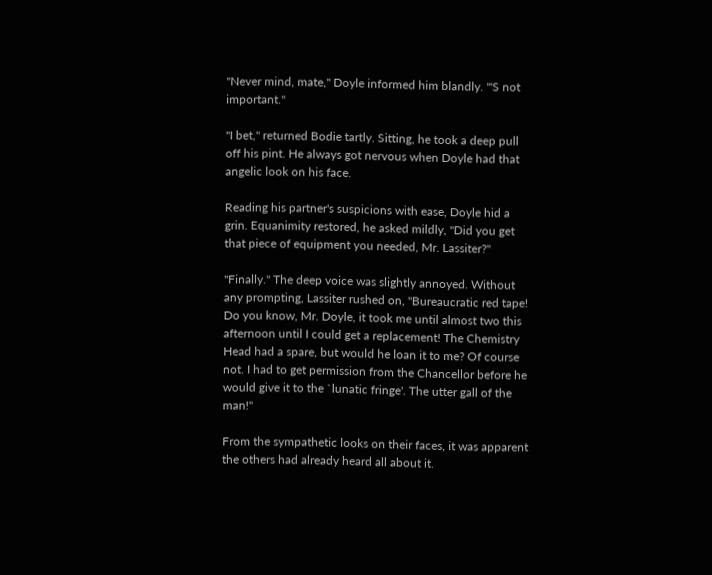"Never mind, mate," Doyle informed him blandly. "'S not important."

"I bet," returned Bodie tartly. Sitting, he took a deep pull off his pint. He always got nervous when Doyle had that angelic look on his face.

Reading his partner's suspicions with ease, Doyle hid a grin. Equanimity restored, he asked mildly, "Did you get that piece of equipment you needed, Mr. Lassiter?"

"Finally." The deep voice was slightly annoyed. Without any prompting, Lassiter rushed on, "Bureaucratic red tape! Do you know, Mr. Doyle, it took me until almost two this afternoon until I could get a replacement! The Chemistry Head had a spare, but would he loan it to me? Of course not. I had to get permission from the Chancellor before he would give it to the `lunatic fringe'. The utter gall of the man!"

From the sympathetic looks on their faces, it was apparent the others had already heard all about it.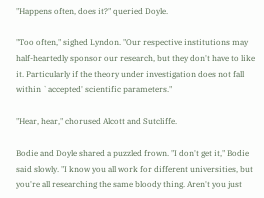"Happens often, does it?" queried Doyle.

"Too often," sighed Lyndon. "Our respective institutions may half-heartedly sponsor our research, but they don't have to like it. Particularly if the theory under investigation does not fall within `accepted' scientific parameters."

"Hear, hear," chorused Alcott and Sutcliffe.

Bodie and Doyle shared a puzzled frown. "I don't get it," Bodie said slowly. "I know you all work for different universities, but you're all researching the same bloody thing. Aren't you just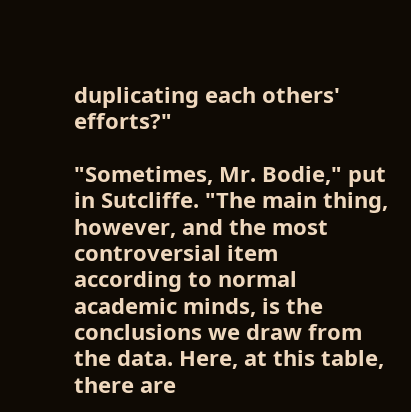duplicating each others' efforts?"

"Sometimes, Mr. Bodie," put in Sutcliffe. "The main thing, however, and the most controversial item according to normal academic minds, is the conclusions we draw from the data. Here, at this table, there are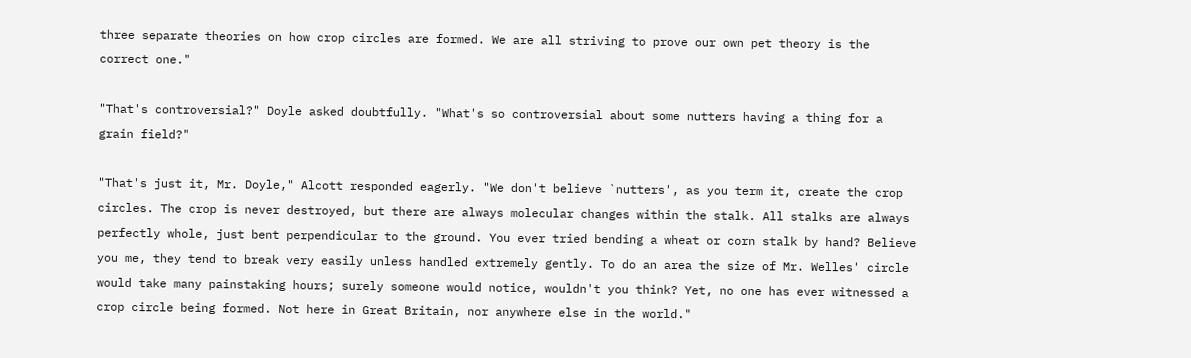three separate theories on how crop circles are formed. We are all striving to prove our own pet theory is the correct one."

"That's controversial?" Doyle asked doubtfully. "What's so controversial about some nutters having a thing for a grain field?"

"That's just it, Mr. Doyle," Alcott responded eagerly. "We don't believe `nutters', as you term it, create the crop circles. The crop is never destroyed, but there are always molecular changes within the stalk. All stalks are always perfectly whole, just bent perpendicular to the ground. You ever tried bending a wheat or corn stalk by hand? Believe you me, they tend to break very easily unless handled extremely gently. To do an area the size of Mr. Welles' circle would take many painstaking hours; surely someone would notice, wouldn't you think? Yet, no one has ever witnessed a crop circle being formed. Not here in Great Britain, nor anywhere else in the world."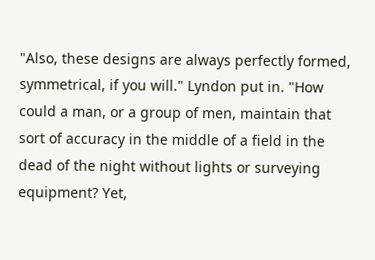"Also, these designs are always perfectly formed, symmetrical, if you will." Lyndon put in. "How could a man, or a group of men, maintain that sort of accuracy in the middle of a field in the dead of the night without lights or surveying equipment? Yet,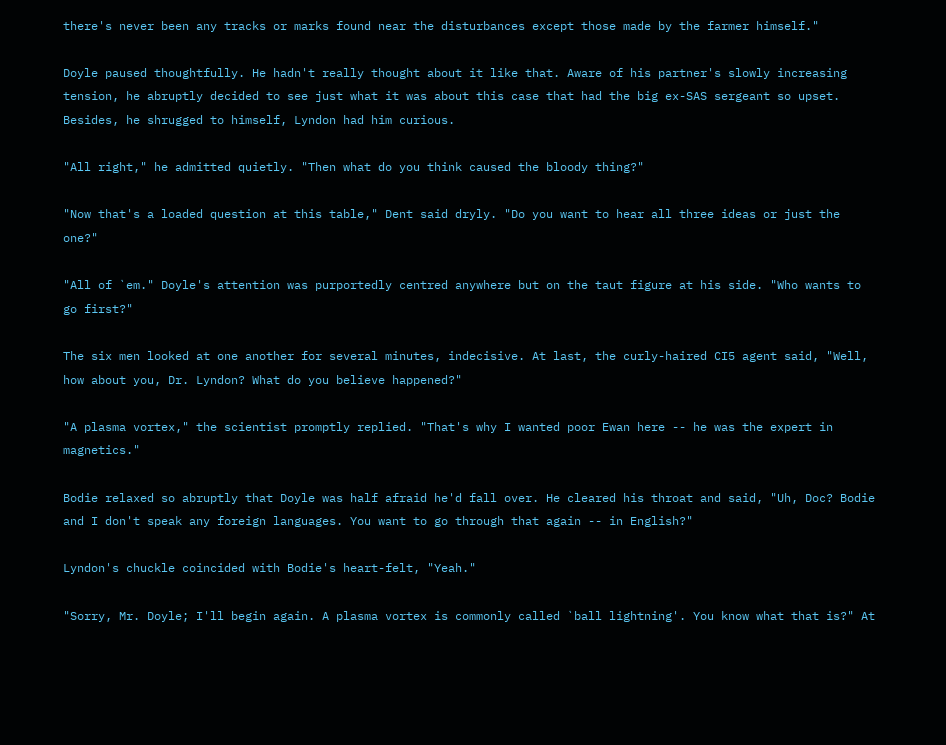there's never been any tracks or marks found near the disturbances except those made by the farmer himself."

Doyle paused thoughtfully. He hadn't really thought about it like that. Aware of his partner's slowly increasing tension, he abruptly decided to see just what it was about this case that had the big ex-SAS sergeant so upset. Besides, he shrugged to himself, Lyndon had him curious.

"All right," he admitted quietly. "Then what do you think caused the bloody thing?"

"Now that's a loaded question at this table," Dent said dryly. "Do you want to hear all three ideas or just the one?"

"All of `em." Doyle's attention was purportedly centred anywhere but on the taut figure at his side. "Who wants to go first?"

The six men looked at one another for several minutes, indecisive. At last, the curly-haired CI5 agent said, "Well, how about you, Dr. Lyndon? What do you believe happened?"

"A plasma vortex," the scientist promptly replied. "That's why I wanted poor Ewan here -- he was the expert in magnetics."

Bodie relaxed so abruptly that Doyle was half afraid he'd fall over. He cleared his throat and said, "Uh, Doc? Bodie and I don't speak any foreign languages. You want to go through that again -- in English?"

Lyndon's chuckle coincided with Bodie's heart-felt, "Yeah."

"Sorry, Mr. Doyle; I'll begin again. A plasma vortex is commonly called `ball lightning'. You know what that is?" At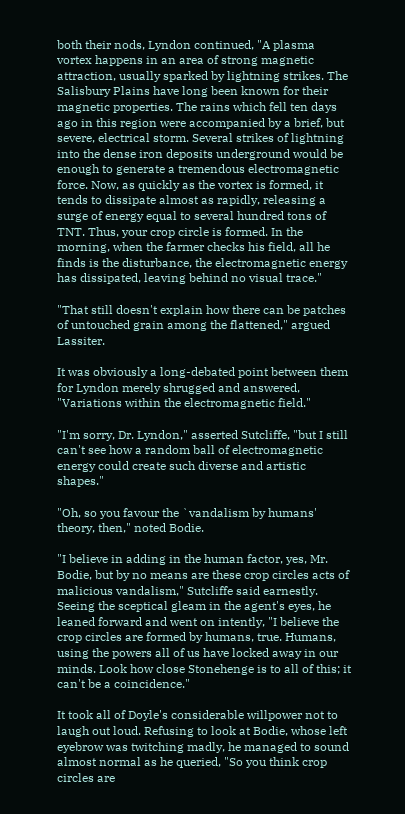both their nods, Lyndon continued, "A plasma vortex happens in an area of strong magnetic attraction, usually sparked by lightning strikes. The Salisbury Plains have long been known for their magnetic properties. The rains which fell ten days ago in this region were accompanied by a brief, but severe, electrical storm. Several strikes of lightning into the dense iron deposits underground would be enough to generate a tremendous electromagnetic force. Now, as quickly as the vortex is formed, it tends to dissipate almost as rapidly, releasing a surge of energy equal to several hundred tons of TNT. Thus, your crop circle is formed. In the morning, when the farmer checks his field, all he finds is the disturbance, the electromagnetic energy has dissipated, leaving behind no visual trace."

"That still doesn't explain how there can be patches of untouched grain among the flattened," argued Lassiter.

It was obviously a long-debated point between them for Lyndon merely shrugged and answered, "Variations within the electromagnetic field."

"I'm sorry, Dr. Lyndon," asserted Sutcliffe, "but I still can't see how a random ball of electromagnetic energy could create such diverse and artistic shapes."

"Oh, so you favour the `vandalism by humans' theory, then," noted Bodie.

"I believe in adding in the human factor, yes, Mr. Bodie, but by no means are these crop circles acts of malicious vandalism," Sutcliffe said earnestly. Seeing the sceptical gleam in the agent's eyes, he leaned forward and went on intently, "I believe the crop circles are formed by humans, true. Humans, using the powers all of us have locked away in our minds. Look how close Stonehenge is to all of this; it can't be a coincidence."

It took all of Doyle's considerable willpower not to laugh out loud. Refusing to look at Bodie, whose left eyebrow was twitching madly, he managed to sound almost normal as he queried, "So you think crop circles are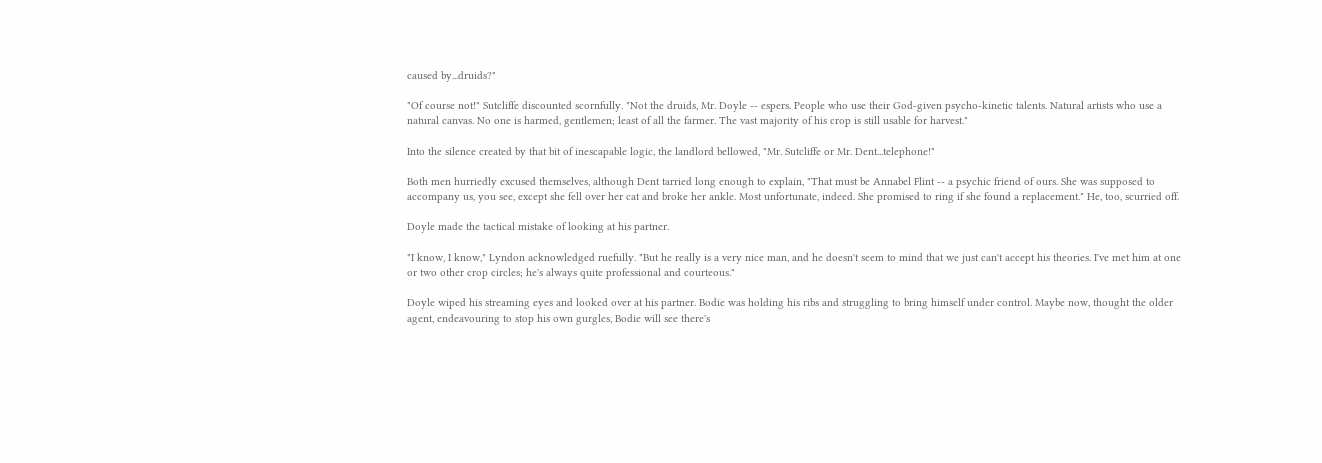caused by...druids?"

"Of course not!" Sutcliffe discounted scornfully. "Not the druids, Mr. Doyle -- espers. People who use their God-given psycho-kinetic talents. Natural artists who use a natural canvas. No one is harmed, gentlemen; least of all the farmer. The vast majority of his crop is still usable for harvest."

Into the silence created by that bit of inescapable logic, the landlord bellowed, "Mr. Sutcliffe or Mr. Dent...telephone!"

Both men hurriedly excused themselves, although Dent tarried long enough to explain, "That must be Annabel Flint -- a psychic friend of ours. She was supposed to accompany us, you see, except she fell over her cat and broke her ankle. Most unfortunate, indeed. She promised to ring if she found a replacement." He, too, scurried off.

Doyle made the tactical mistake of looking at his partner.

"I know, I know," Lyndon acknowledged ruefully. "But he really is a very nice man, and he doesn't seem to mind that we just can't accept his theories. I've met him at one or two other crop circles; he's always quite professional and courteous."

Doyle wiped his streaming eyes and looked over at his partner. Bodie was holding his ribs and struggling to bring himself under control. Maybe now, thought the older agent, endeavouring to stop his own gurgles, Bodie will see there's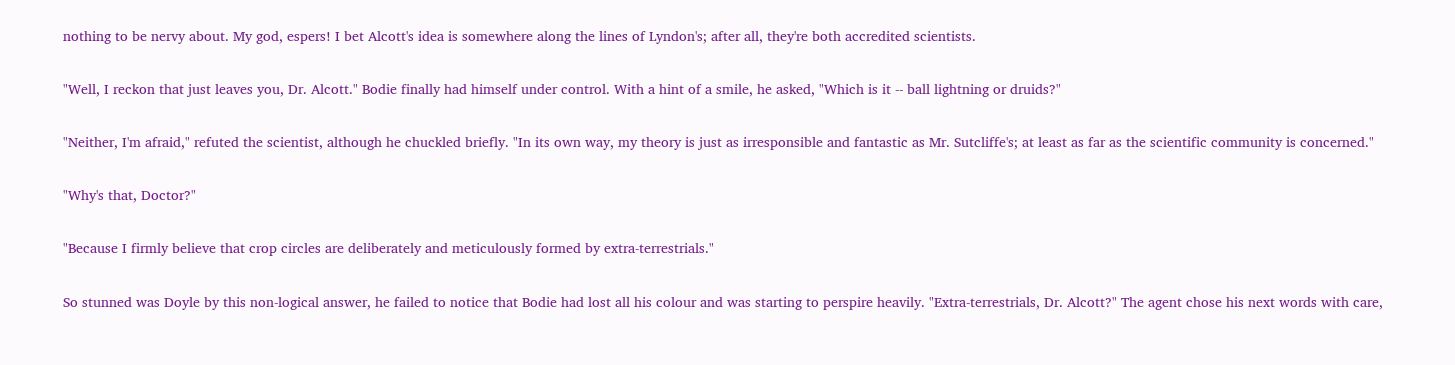nothing to be nervy about. My god, espers! I bet Alcott's idea is somewhere along the lines of Lyndon's; after all, they're both accredited scientists.

"Well, I reckon that just leaves you, Dr. Alcott." Bodie finally had himself under control. With a hint of a smile, he asked, "Which is it -- ball lightning or druids?"

"Neither, I'm afraid," refuted the scientist, although he chuckled briefly. "In its own way, my theory is just as irresponsible and fantastic as Mr. Sutcliffe's; at least as far as the scientific community is concerned."

"Why's that, Doctor?"

"Because I firmly believe that crop circles are deliberately and meticulously formed by extra-terrestrials."

So stunned was Doyle by this non-logical answer, he failed to notice that Bodie had lost all his colour and was starting to perspire heavily. "Extra-terrestrials, Dr. Alcott?" The agent chose his next words with care,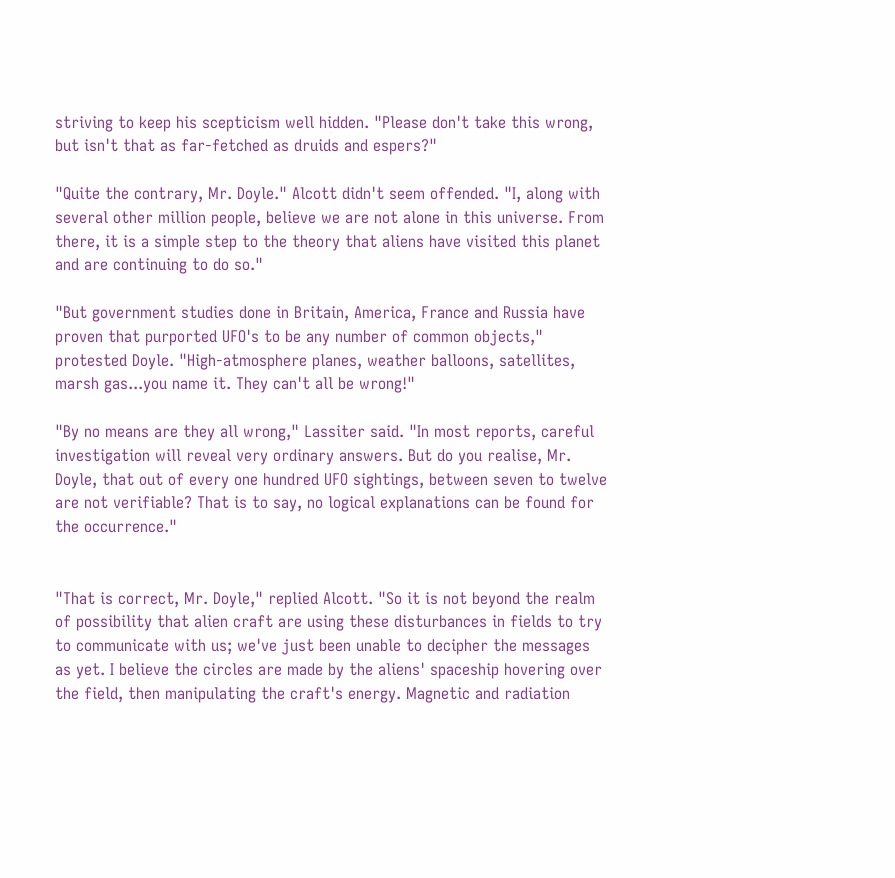striving to keep his scepticism well hidden. "Please don't take this wrong, but isn't that as far-fetched as druids and espers?"

"Quite the contrary, Mr. Doyle." Alcott didn't seem offended. "I, along with several other million people, believe we are not alone in this universe. From there, it is a simple step to the theory that aliens have visited this planet and are continuing to do so."

"But government studies done in Britain, America, France and Russia have proven that purported UFO's to be any number of common objects," protested Doyle. "High-atmosphere planes, weather balloons, satellites, marsh gas...you name it. They can't all be wrong!"

"By no means are they all wrong," Lassiter said. "In most reports, careful investigation will reveal very ordinary answers. But do you realise, Mr. Doyle, that out of every one hundred UFO sightings, between seven to twelve are not verifiable? That is to say, no logical explanations can be found for the occurrence."


"That is correct, Mr. Doyle," replied Alcott. "So it is not beyond the realm of possibility that alien craft are using these disturbances in fields to try to communicate with us; we've just been unable to decipher the messages as yet. I believe the circles are made by the aliens' spaceship hovering over the field, then manipulating the craft's energy. Magnetic and radiation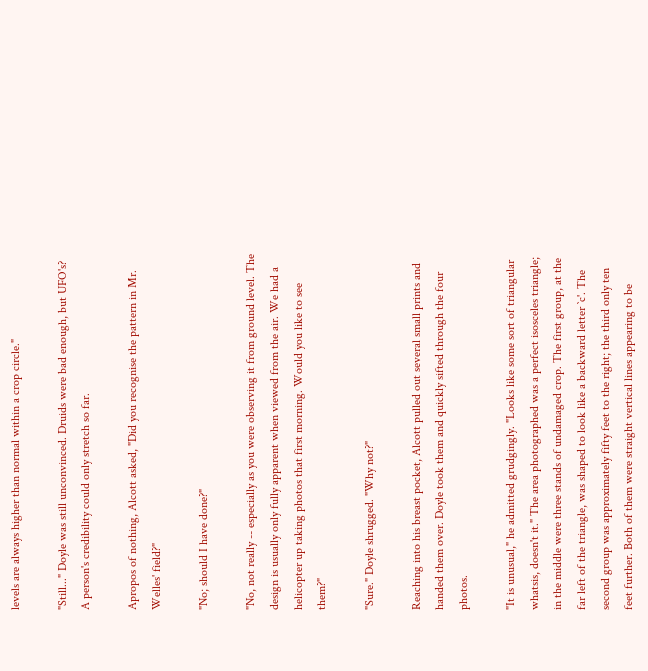levels are always higher than normal within a crop circle."

"Still..." Doyle was still unconvinced. Druids were bad enough, but UFO's? A person's credibility could only stretch so far.

Apropos of nothing, Alcott asked, "Did you recognise the pattern in Mr. Welles' field?"

"No; should I have done?"

"No, not really -- especially as you were observing it from ground level. The design is usually only fully apparent when viewed from the air. We had a helicopter up taking photos that first morning. Would you like to see them?"

"Sure." Doyle shrugged. "Why not?"

Reaching into his breast pocket, Alcott pulled out several small prints and handed them over. Doyle took them and quickly sifted through the four photos.

"It is unusual," he admitted grudgingly. "Looks like some sort of triangular whatsis, doesn't it." The area photographed was a perfect isosceles triangle; in the middle were three stands of undamaged crop. The first group, at the far left of the triangle, was shaped to look like a backward letter `c'. The second group was approximately fifty feet to the right; the third only ten feet further. Both of them were straight vertical lines appearing to be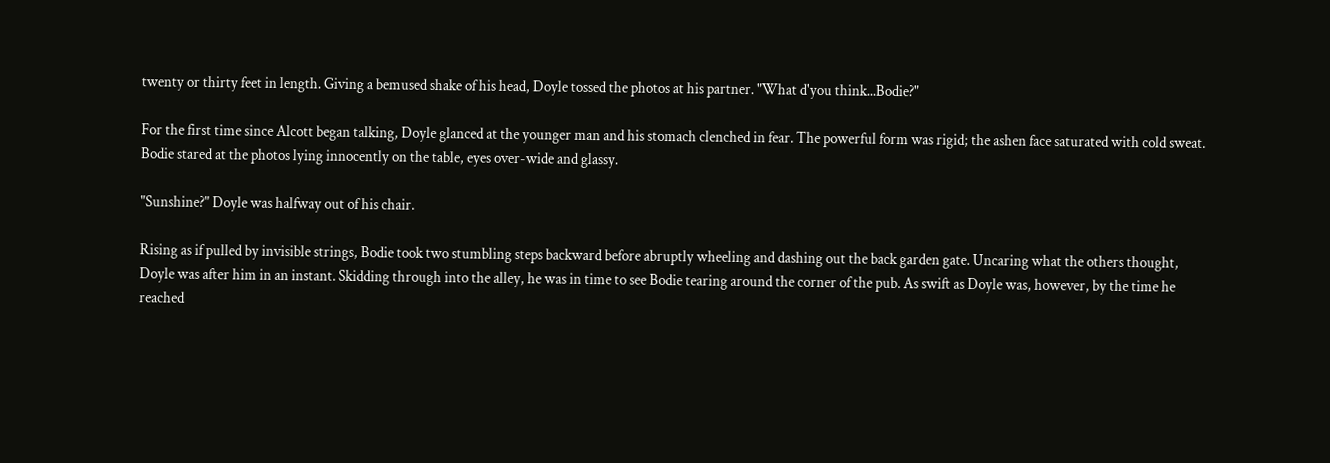twenty or thirty feet in length. Giving a bemused shake of his head, Doyle tossed the photos at his partner. "What d'you think...Bodie?"

For the first time since Alcott began talking, Doyle glanced at the younger man and his stomach clenched in fear. The powerful form was rigid; the ashen face saturated with cold sweat. Bodie stared at the photos lying innocently on the table, eyes over-wide and glassy.

"Sunshine?" Doyle was halfway out of his chair.

Rising as if pulled by invisible strings, Bodie took two stumbling steps backward before abruptly wheeling and dashing out the back garden gate. Uncaring what the others thought, Doyle was after him in an instant. Skidding through into the alley, he was in time to see Bodie tearing around the corner of the pub. As swift as Doyle was, however, by the time he reached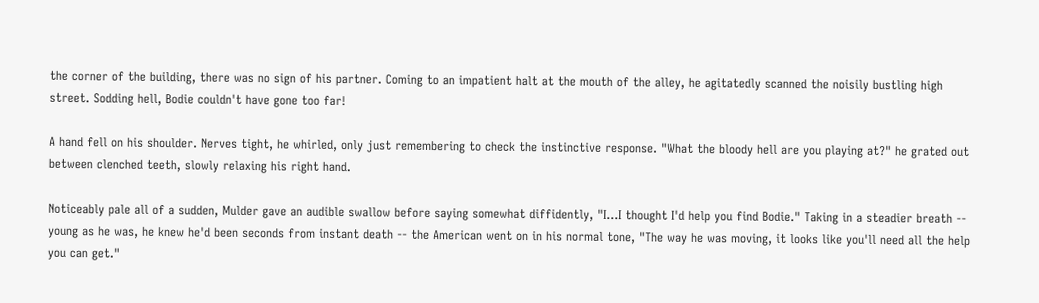the corner of the building, there was no sign of his partner. Coming to an impatient halt at the mouth of the alley, he agitatedly scanned the noisily bustling high street. Sodding hell, Bodie couldn't have gone too far!

A hand fell on his shoulder. Nerves tight, he whirled, only just remembering to check the instinctive response. "What the bloody hell are you playing at?" he grated out between clenched teeth, slowly relaxing his right hand.

Noticeably pale all of a sudden, Mulder gave an audible swallow before saying somewhat diffidently, "I...I thought I'd help you find Bodie." Taking in a steadier breath -- young as he was, he knew he'd been seconds from instant death -- the American went on in his normal tone, "The way he was moving, it looks like you'll need all the help you can get."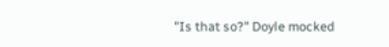"Is that so?" Doyle mocked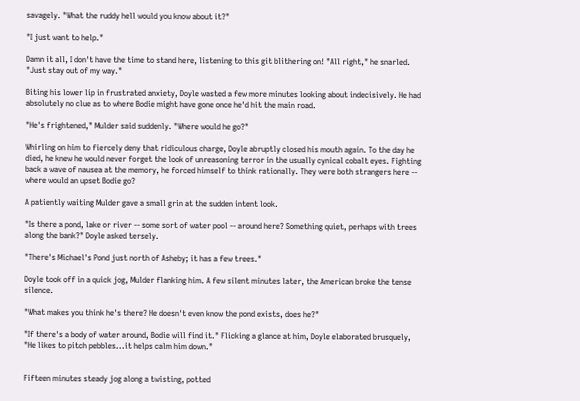savagely. "What the ruddy hell would you know about it?"

"I just want to help."

Damn it all, I don't have the time to stand here, listening to this git blithering on! "All right," he snarled. "Just stay out of my way."

Biting his lower lip in frustrated anxiety, Doyle wasted a few more minutes looking about indecisively. He had absolutely no clue as to where Bodie might have gone once he'd hit the main road.

"He's frightened," Mulder said suddenly. "Where would he go?"

Whirling on him to fiercely deny that ridiculous charge, Doyle abruptly closed his mouth again. To the day he died, he knew he would never forget the look of unreasoning terror in the usually cynical cobalt eyes. Fighting back a wave of nausea at the memory, he forced himself to think rationally. They were both strangers here -- where would an upset Bodie go?

A patiently waiting Mulder gave a small grin at the sudden intent look.

"Is there a pond, lake or river -- some sort of water pool -- around here? Something quiet, perhaps with trees along the bank?" Doyle asked tersely.

"There's Michael's Pond just north of Asheby; it has a few trees."

Doyle took off in a quick jog, Mulder flanking him. A few silent minutes later, the American broke the tense silence.

"What makes you think he's there? He doesn't even know the pond exists, does he?"

"If there's a body of water around, Bodie will find it." Flicking a glance at him, Doyle elaborated brusquely, "He likes to pitch pebbles...it helps calm him down."


Fifteen minutes steady jog along a twisting, potted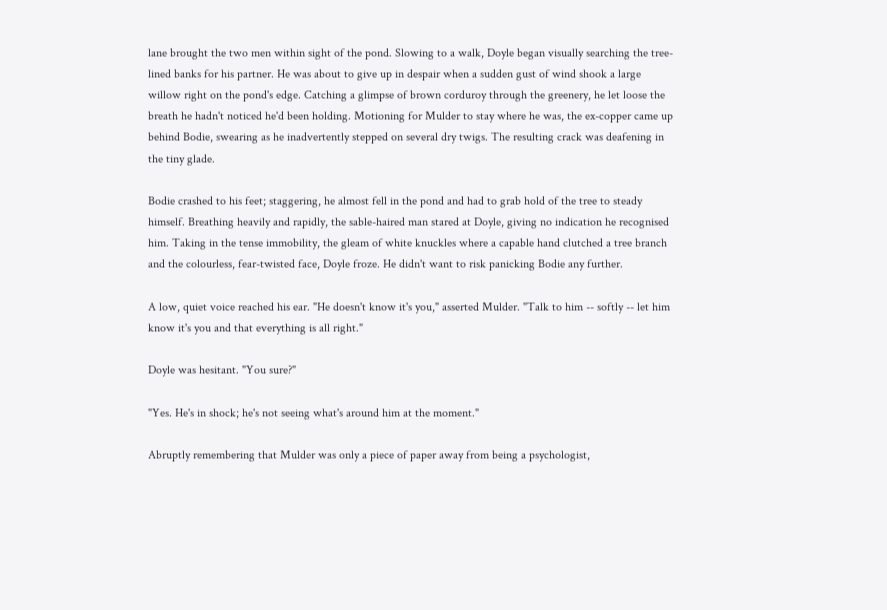lane brought the two men within sight of the pond. Slowing to a walk, Doyle began visually searching the tree-lined banks for his partner. He was about to give up in despair when a sudden gust of wind shook a large willow right on the pond's edge. Catching a glimpse of brown corduroy through the greenery, he let loose the breath he hadn't noticed he'd been holding. Motioning for Mulder to stay where he was, the ex-copper came up behind Bodie, swearing as he inadvertently stepped on several dry twigs. The resulting crack was deafening in the tiny glade.

Bodie crashed to his feet; staggering, he almost fell in the pond and had to grab hold of the tree to steady himself. Breathing heavily and rapidly, the sable-haired man stared at Doyle, giving no indication he recognised him. Taking in the tense immobility, the gleam of white knuckles where a capable hand clutched a tree branch and the colourless, fear-twisted face, Doyle froze. He didn't want to risk panicking Bodie any further.

A low, quiet voice reached his ear. "He doesn't know it's you," asserted Mulder. "Talk to him -- softly -- let him know it's you and that everything is all right."

Doyle was hesitant. "You sure?"

"Yes. He's in shock; he's not seeing what's around him at the moment."

Abruptly remembering that Mulder was only a piece of paper away from being a psychologist,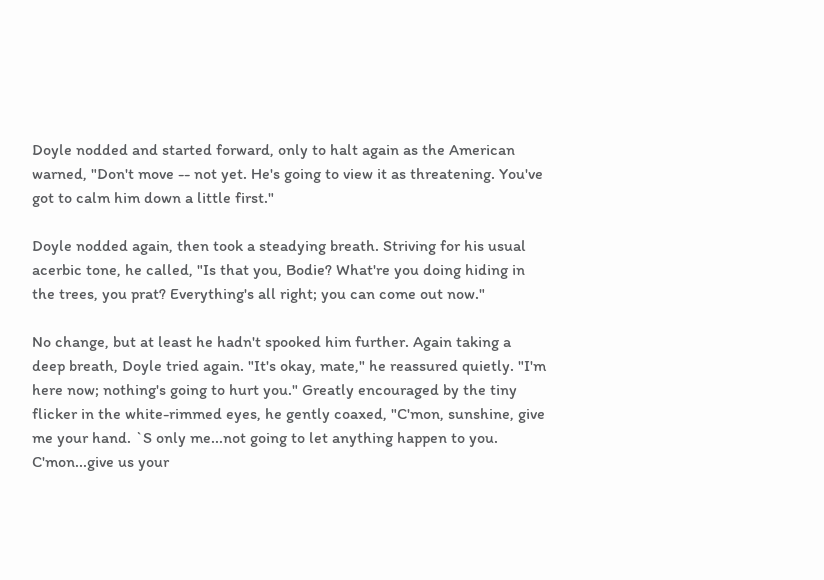Doyle nodded and started forward, only to halt again as the American warned, "Don't move -- not yet. He's going to view it as threatening. You've got to calm him down a little first."

Doyle nodded again, then took a steadying breath. Striving for his usual acerbic tone, he called, "Is that you, Bodie? What're you doing hiding in the trees, you prat? Everything's all right; you can come out now."

No change, but at least he hadn't spooked him further. Again taking a deep breath, Doyle tried again. "It's okay, mate," he reassured quietly. "I'm here now; nothing's going to hurt you." Greatly encouraged by the tiny flicker in the white-rimmed eyes, he gently coaxed, "C'mon, sunshine, give me your hand. `S only me...not going to let anything happen to you. C'mon...give us your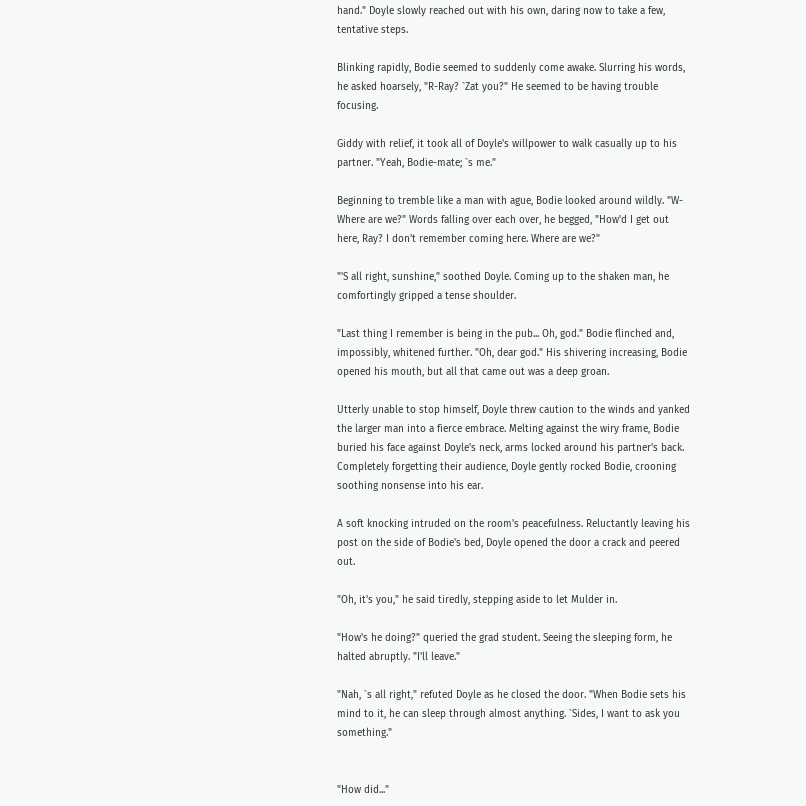hand." Doyle slowly reached out with his own, daring now to take a few, tentative steps.

Blinking rapidly, Bodie seemed to suddenly come awake. Slurring his words, he asked hoarsely, "R-Ray? `Zat you?" He seemed to be having trouble focusing.

Giddy with relief, it took all of Doyle's willpower to walk casually up to his partner. "Yeah, Bodie-mate; `s me."

Beginning to tremble like a man with ague, Bodie looked around wildly. "W-Where are we?" Words falling over each over, he begged, "How'd I get out here, Ray? I don't remember coming here. Where are we?"

"'S all right, sunshine," soothed Doyle. Coming up to the shaken man, he comfortingly gripped a tense shoulder.

"Last thing I remember is being in the pub... Oh, god." Bodie flinched and, impossibly, whitened further. "Oh, dear god." His shivering increasing, Bodie opened his mouth, but all that came out was a deep groan.

Utterly unable to stop himself, Doyle threw caution to the winds and yanked the larger man into a fierce embrace. Melting against the wiry frame, Bodie buried his face against Doyle's neck, arms locked around his partner's back. Completely forgetting their audience, Doyle gently rocked Bodie, crooning soothing nonsense into his ear.

A soft knocking intruded on the room's peacefulness. Reluctantly leaving his post on the side of Bodie's bed, Doyle opened the door a crack and peered out.

"Oh, it's you," he said tiredly, stepping aside to let Mulder in.

"How's he doing?" queried the grad student. Seeing the sleeping form, he halted abruptly. "I'll leave."

"Nah, `s all right," refuted Doyle as he closed the door. "When Bodie sets his mind to it, he can sleep through almost anything. `Sides, I want to ask you something."


"How did..."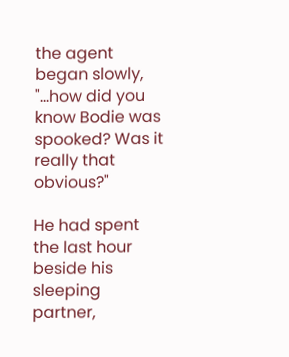the agent began slowly, "...how did you know Bodie was spooked? Was it really that obvious?"

He had spent the last hour beside his sleeping partner,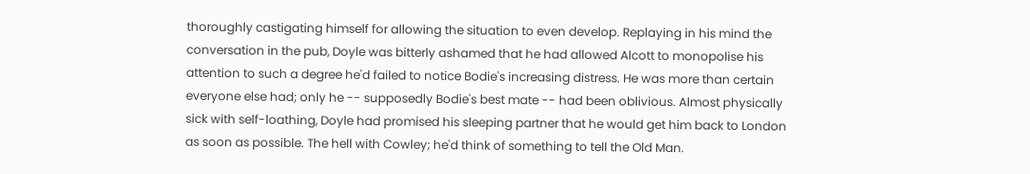thoroughly castigating himself for allowing the situation to even develop. Replaying in his mind the conversation in the pub, Doyle was bitterly ashamed that he had allowed Alcott to monopolise his attention to such a degree he'd failed to notice Bodie's increasing distress. He was more than certain everyone else had; only he -- supposedly Bodie's best mate -- had been oblivious. Almost physically sick with self-loathing, Doyle had promised his sleeping partner that he would get him back to London as soon as possible. The hell with Cowley; he'd think of something to tell the Old Man.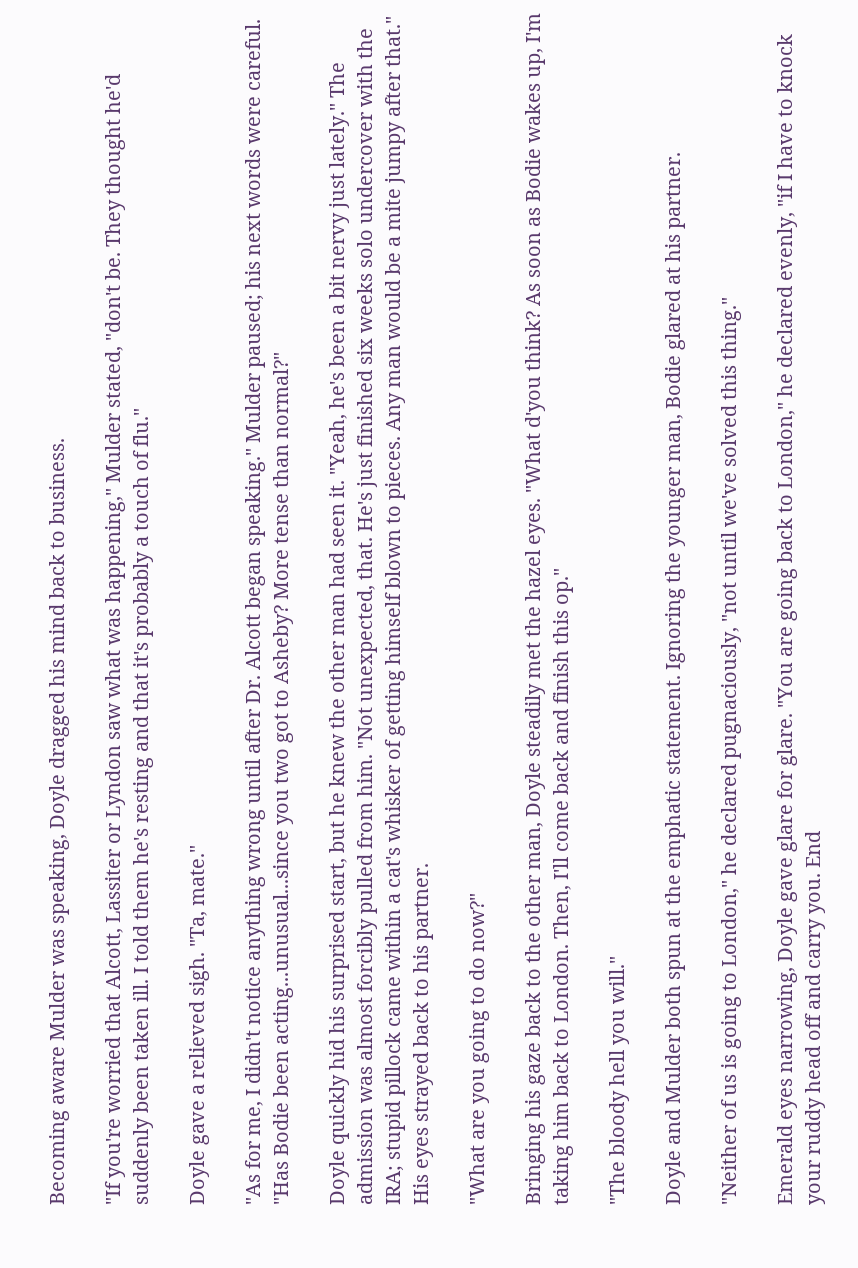Becoming aware Mulder was speaking, Doyle dragged his mind back to business.

"If you're worried that Alcott, Lassiter or Lyndon saw what was happening," Mulder stated, "don't be. They thought he'd suddenly been taken ill. I told them he's resting and that it's probably a touch of flu."

Doyle gave a relieved sigh. "Ta, mate."

"As for me, I didn't notice anything wrong until after Dr. Alcott began speaking." Mulder paused; his next words were careful. "Has Bodie been acting...unusual...since you two got to Asheby? More tense than normal?"

Doyle quickly hid his surprised start, but he knew the other man had seen it. "Yeah, he's been a bit nervy just lately." The admission was almost forcibly pulled from him. "Not unexpected, that. He's just finished six weeks solo undercover with the IRA; stupid pillock came within a cat's whisker of getting himself blown to pieces. Any man would be a mite jumpy after that." His eyes strayed back to his partner.

"What are you going to do now?"

Bringing his gaze back to the other man, Doyle steadily met the hazel eyes. "What d'you think? As soon as Bodie wakes up, I'm taking him back to London. Then, I'll come back and finish this op."

"The bloody hell you will."

Doyle and Mulder both spun at the emphatic statement. Ignoring the younger man, Bodie glared at his partner.

"Neither of us is going to London," he declared pugnaciously, "not until we've solved this thing."

Emerald eyes narrowing, Doyle gave glare for glare. "You are going back to London," he declared evenly, "if I have to knock your ruddy head off and carry you. End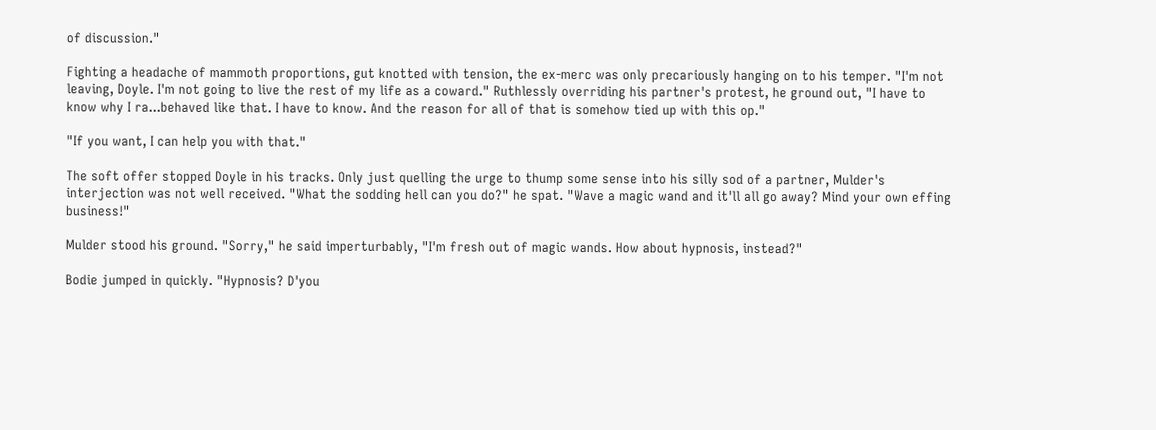of discussion."

Fighting a headache of mammoth proportions, gut knotted with tension, the ex-merc was only precariously hanging on to his temper. "I'm not leaving, Doyle. I'm not going to live the rest of my life as a coward." Ruthlessly overriding his partner's protest, he ground out, "I have to know why I ra...behaved like that. I have to know. And the reason for all of that is somehow tied up with this op."

"If you want, I can help you with that."

The soft offer stopped Doyle in his tracks. Only just quelling the urge to thump some sense into his silly sod of a partner, Mulder's interjection was not well received. "What the sodding hell can you do?" he spat. "Wave a magic wand and it'll all go away? Mind your own effing business!"

Mulder stood his ground. "Sorry," he said imperturbably, "I'm fresh out of magic wands. How about hypnosis, instead?"

Bodie jumped in quickly. "Hypnosis? D'you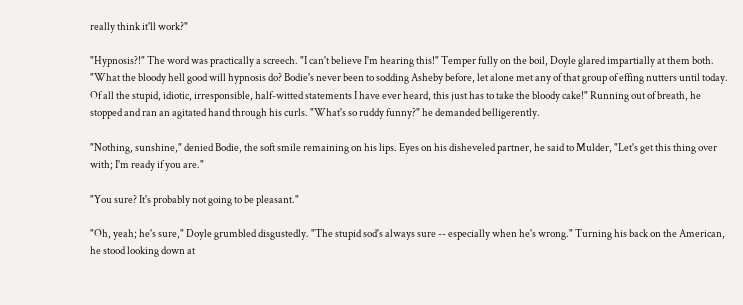really think it'll work?"

"Hypnosis?!" The word was practically a screech. "I can't believe I'm hearing this!" Temper fully on the boil, Doyle glared impartially at them both. "What the bloody hell good will hypnosis do? Bodie's never been to sodding Asheby before, let alone met any of that group of effing nutters until today. Of all the stupid, idiotic, irresponsible, half-witted statements I have ever heard, this just has to take the bloody cake!" Running out of breath, he stopped and ran an agitated hand through his curls. "What's so ruddy funny?" he demanded belligerently.

"Nothing, sunshine," denied Bodie, the soft smile remaining on his lips. Eyes on his disheveled partner, he said to Mulder, "Let's get this thing over with; I'm ready if you are."

"You sure? It's probably not going to be pleasant."

"Oh, yeah; he's sure," Doyle grumbled disgustedly. "The stupid sod's always sure -- especially when he's wrong." Turning his back on the American, he stood looking down at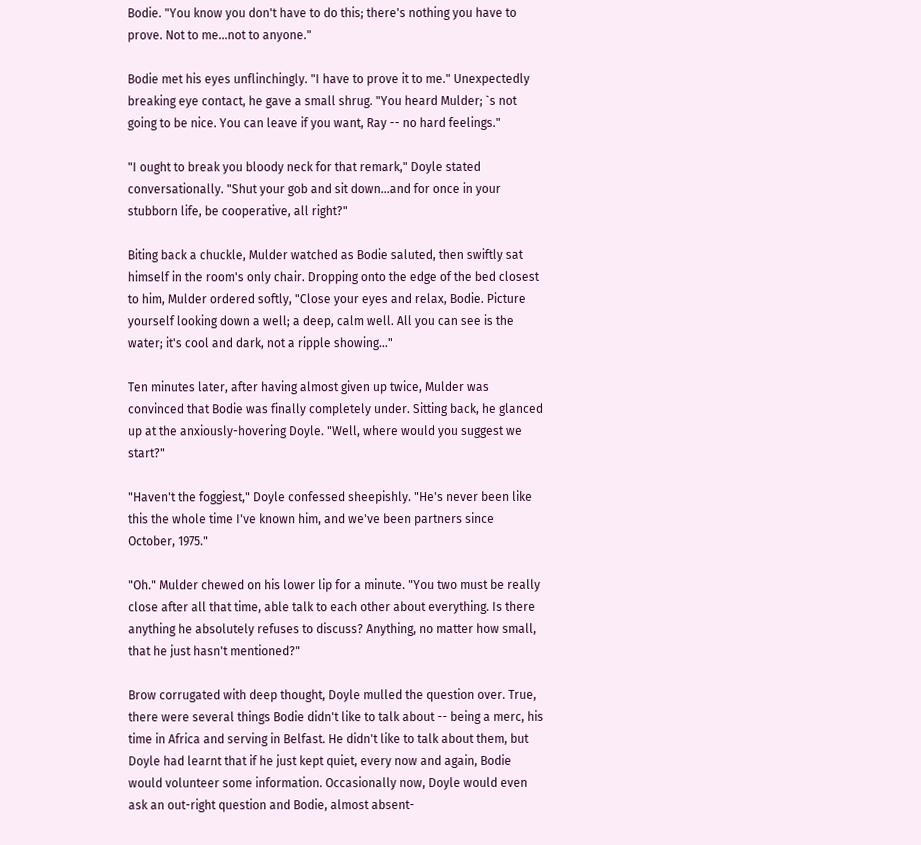Bodie. "You know you don't have to do this; there's nothing you have to prove. Not to me...not to anyone."

Bodie met his eyes unflinchingly. "I have to prove it to me." Unexpectedly breaking eye contact, he gave a small shrug. "You heard Mulder; `s not going to be nice. You can leave if you want, Ray -- no hard feelings."

"I ought to break you bloody neck for that remark," Doyle stated conversationally. "Shut your gob and sit down...and for once in your stubborn life, be cooperative, all right?"

Biting back a chuckle, Mulder watched as Bodie saluted, then swiftly sat himself in the room's only chair. Dropping onto the edge of the bed closest to him, Mulder ordered softly, "Close your eyes and relax, Bodie. Picture yourself looking down a well; a deep, calm well. All you can see is the water; it's cool and dark, not a ripple showing..."

Ten minutes later, after having almost given up twice, Mulder was convinced that Bodie was finally completely under. Sitting back, he glanced up at the anxiously-hovering Doyle. "Well, where would you suggest we start?"

"Haven't the foggiest," Doyle confessed sheepishly. "He's never been like this the whole time I've known him, and we've been partners since October, 1975."

"Oh." Mulder chewed on his lower lip for a minute. "You two must be really close after all that time, able talk to each other about everything. Is there anything he absolutely refuses to discuss? Anything, no matter how small, that he just hasn't mentioned?"

Brow corrugated with deep thought, Doyle mulled the question over. True, there were several things Bodie didn't like to talk about -- being a merc, his time in Africa and serving in Belfast. He didn't like to talk about them, but Doyle had learnt that if he just kept quiet, every now and again, Bodie would volunteer some information. Occasionally now, Doyle would even ask an out-right question and Bodie, almost absent-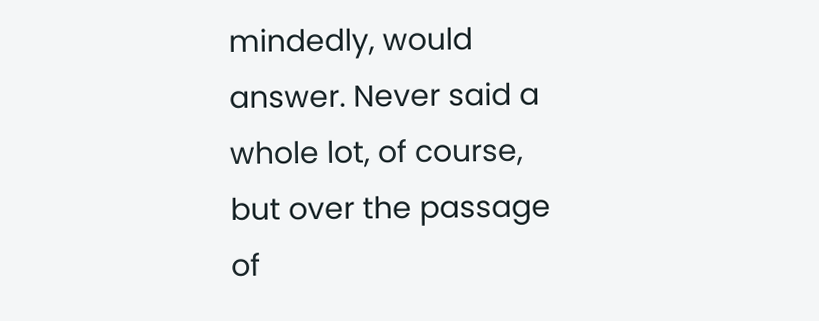mindedly, would answer. Never said a whole lot, of course, but over the passage of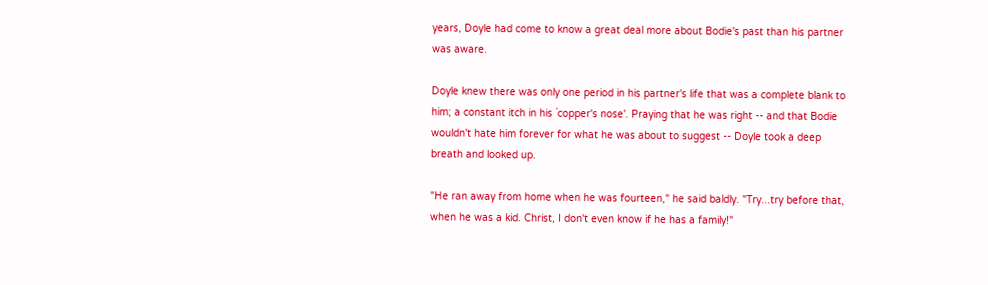years, Doyle had come to know a great deal more about Bodie's past than his partner was aware.

Doyle knew there was only one period in his partner's life that was a complete blank to him; a constant itch in his `copper's nose'. Praying that he was right -- and that Bodie wouldn't hate him forever for what he was about to suggest -- Doyle took a deep breath and looked up.

"He ran away from home when he was fourteen," he said baldly. "Try...try before that, when he was a kid. Christ, I don't even know if he has a family!"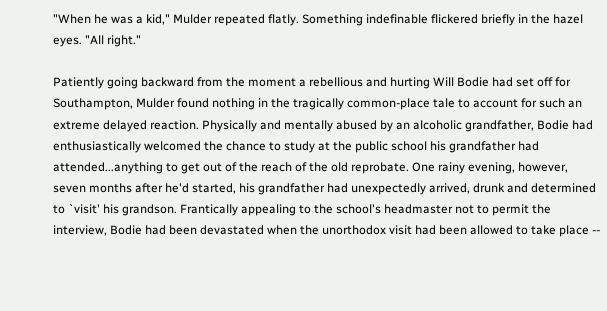"When he was a kid," Mulder repeated flatly. Something indefinable flickered briefly in the hazel eyes. "All right."

Patiently going backward from the moment a rebellious and hurting Will Bodie had set off for Southampton, Mulder found nothing in the tragically common-place tale to account for such an extreme delayed reaction. Physically and mentally abused by an alcoholic grandfather, Bodie had enthusiastically welcomed the chance to study at the public school his grandfather had attended...anything to get out of the reach of the old reprobate. One rainy evening, however, seven months after he'd started, his grandfather had unexpectedly arrived, drunk and determined to `visit' his grandson. Frantically appealing to the school's headmaster not to permit the interview, Bodie had been devastated when the unorthodox visit had been allowed to take place --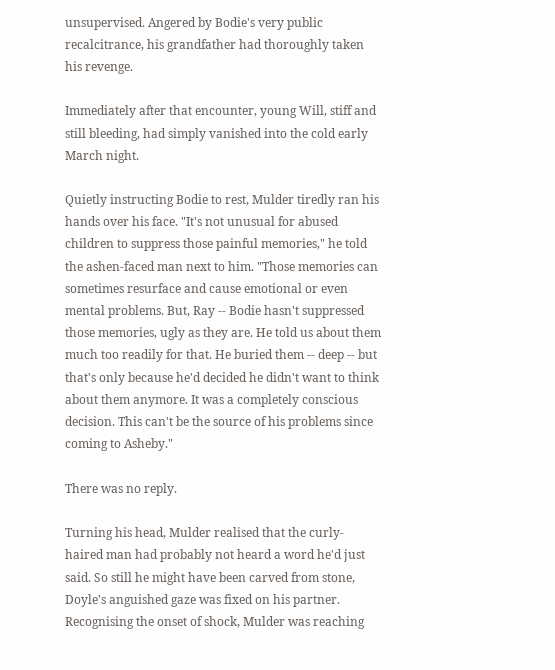unsupervised. Angered by Bodie's very public recalcitrance, his grandfather had thoroughly taken his revenge.

Immediately after that encounter, young Will, stiff and still bleeding, had simply vanished into the cold early March night.

Quietly instructing Bodie to rest, Mulder tiredly ran his hands over his face. "It's not unusual for abused children to suppress those painful memories," he told the ashen-faced man next to him. "Those memories can sometimes resurface and cause emotional or even mental problems. But, Ray -- Bodie hasn't suppressed those memories, ugly as they are. He told us about them much too readily for that. He buried them -- deep -- but that's only because he'd decided he didn't want to think about them anymore. It was a completely conscious decision. This can't be the source of his problems since coming to Asheby."

There was no reply.

Turning his head, Mulder realised that the curly-haired man had probably not heard a word he'd just said. So still he might have been carved from stone, Doyle's anguished gaze was fixed on his partner. Recognising the onset of shock, Mulder was reaching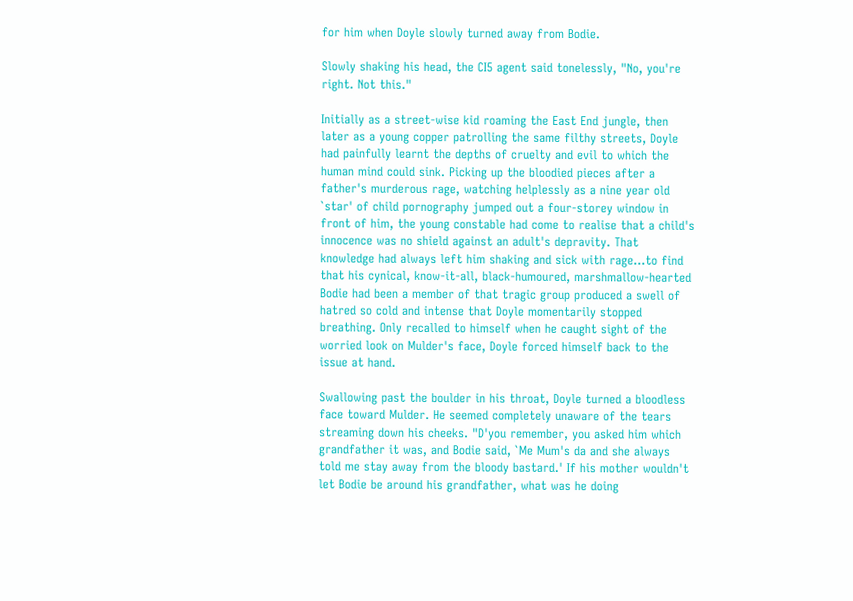for him when Doyle slowly turned away from Bodie.

Slowly shaking his head, the CI5 agent said tonelessly, "No, you're right. Not this."

Initially as a street-wise kid roaming the East End jungle, then later as a young copper patrolling the same filthy streets, Doyle had painfully learnt the depths of cruelty and evil to which the human mind could sink. Picking up the bloodied pieces after a father's murderous rage, watching helplessly as a nine year old `star' of child pornography jumped out a four-storey window in front of him, the young constable had come to realise that a child's innocence was no shield against an adult's depravity. That knowledge had always left him shaking and sick with rage...to find that his cynical, know-it-all, black-humoured, marshmallow-hearted Bodie had been a member of that tragic group produced a swell of hatred so cold and intense that Doyle momentarily stopped breathing. Only recalled to himself when he caught sight of the worried look on Mulder's face, Doyle forced himself back to the issue at hand.

Swallowing past the boulder in his throat, Doyle turned a bloodless face toward Mulder. He seemed completely unaware of the tears streaming down his cheeks. "D'you remember, you asked him which grandfather it was, and Bodie said, `Me Mum's da and she always told me stay away from the bloody bastard.' If his mother wouldn't let Bodie be around his grandfather, what was he doing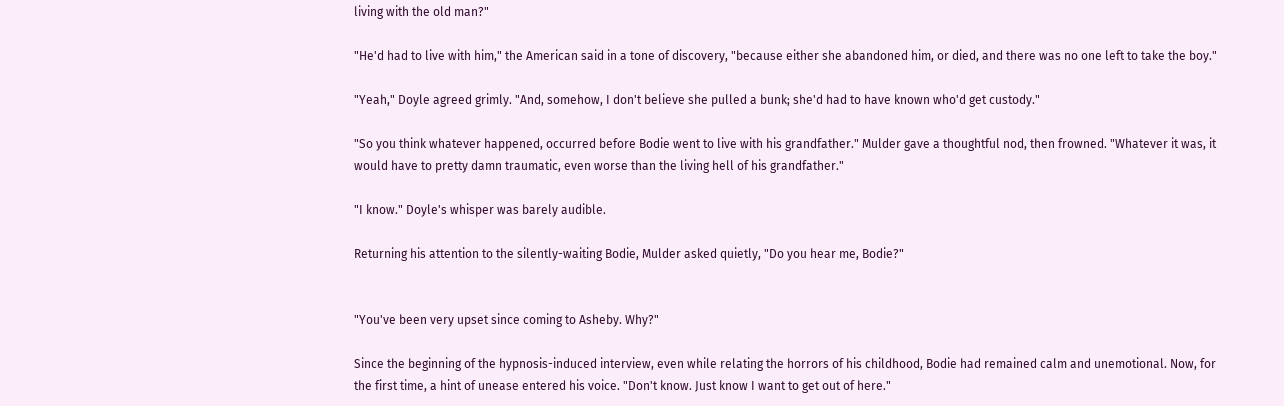living with the old man?"

"He'd had to live with him," the American said in a tone of discovery, "because either she abandoned him, or died, and there was no one left to take the boy."

"Yeah," Doyle agreed grimly. "And, somehow, I don't believe she pulled a bunk; she'd had to have known who'd get custody."

"So you think whatever happened, occurred before Bodie went to live with his grandfather." Mulder gave a thoughtful nod, then frowned. "Whatever it was, it would have to pretty damn traumatic, even worse than the living hell of his grandfather."

"I know." Doyle's whisper was barely audible.

Returning his attention to the silently-waiting Bodie, Mulder asked quietly, "Do you hear me, Bodie?"


"You've been very upset since coming to Asheby. Why?"

Since the beginning of the hypnosis-induced interview, even while relating the horrors of his childhood, Bodie had remained calm and unemotional. Now, for the first time, a hint of unease entered his voice. "Don't know. Just know I want to get out of here."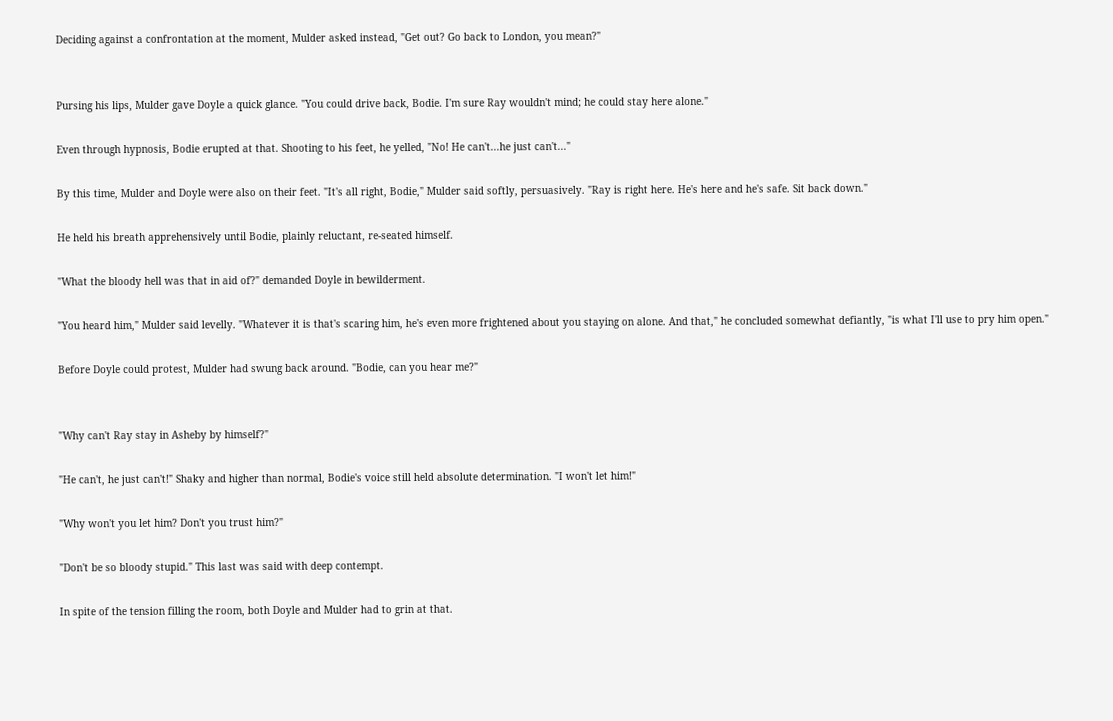Deciding against a confrontation at the moment, Mulder asked instead, "Get out? Go back to London, you mean?"


Pursing his lips, Mulder gave Doyle a quick glance. "You could drive back, Bodie. I'm sure Ray wouldn't mind; he could stay here alone."

Even through hypnosis, Bodie erupted at that. Shooting to his feet, he yelled, "No! He can't...he just can't..."

By this time, Mulder and Doyle were also on their feet. "It's all right, Bodie," Mulder said softly, persuasively. "Ray is right here. He's here and he's safe. Sit back down."

He held his breath apprehensively until Bodie, plainly reluctant, re-seated himself.

"What the bloody hell was that in aid of?" demanded Doyle in bewilderment.

"You heard him," Mulder said levelly. "Whatever it is that's scaring him, he's even more frightened about you staying on alone. And that," he concluded somewhat defiantly, "is what I'll use to pry him open."

Before Doyle could protest, Mulder had swung back around. "Bodie, can you hear me?"


"Why can't Ray stay in Asheby by himself?"

"He can't, he just can't!" Shaky and higher than normal, Bodie's voice still held absolute determination. "I won't let him!"

"Why won't you let him? Don't you trust him?"

"Don't be so bloody stupid." This last was said with deep contempt.

In spite of the tension filling the room, both Doyle and Mulder had to grin at that.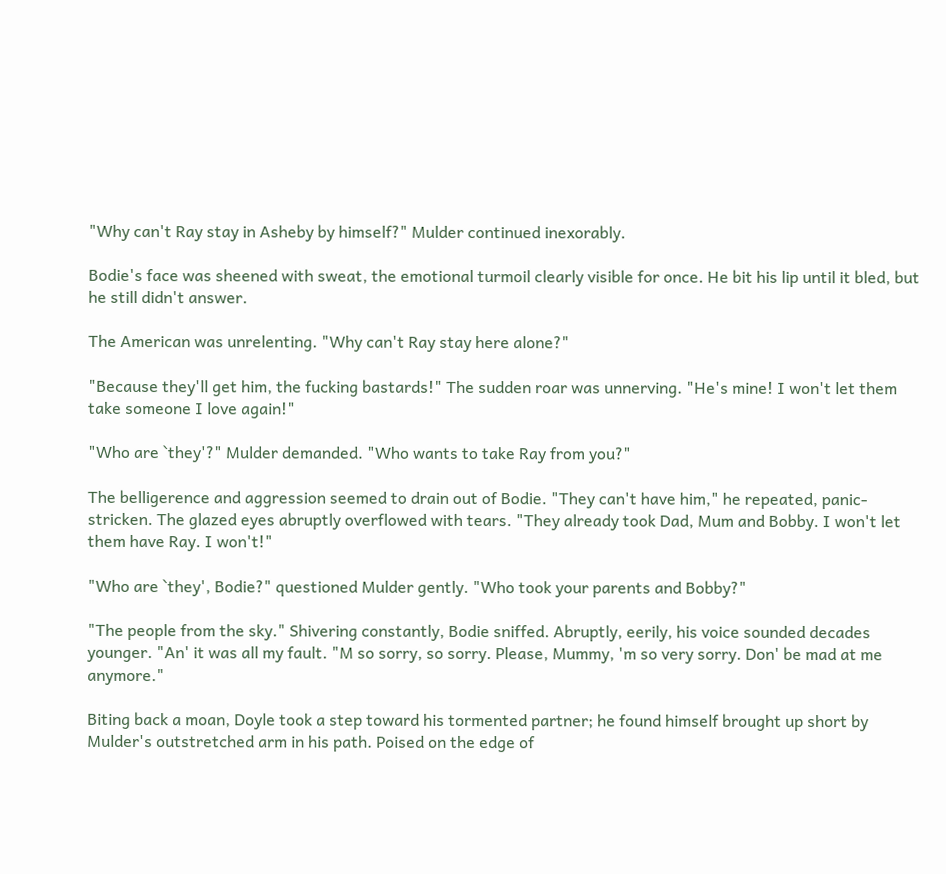"Why can't Ray stay in Asheby by himself?" Mulder continued inexorably.

Bodie's face was sheened with sweat, the emotional turmoil clearly visible for once. He bit his lip until it bled, but he still didn't answer.

The American was unrelenting. "Why can't Ray stay here alone?"

"Because they'll get him, the fucking bastards!" The sudden roar was unnerving. "He's mine! I won't let them take someone I love again!"

"Who are `they'?" Mulder demanded. "Who wants to take Ray from you?"

The belligerence and aggression seemed to drain out of Bodie. "They can't have him," he repeated, panic-stricken. The glazed eyes abruptly overflowed with tears. "They already took Dad, Mum and Bobby. I won't let them have Ray. I won't!"

"Who are `they', Bodie?" questioned Mulder gently. "Who took your parents and Bobby?"

"The people from the sky." Shivering constantly, Bodie sniffed. Abruptly, eerily, his voice sounded decades younger. "An' it was all my fault. "M so sorry, so sorry. Please, Mummy, 'm so very sorry. Don' be mad at me anymore."

Biting back a moan, Doyle took a step toward his tormented partner; he found himself brought up short by Mulder's outstretched arm in his path. Poised on the edge of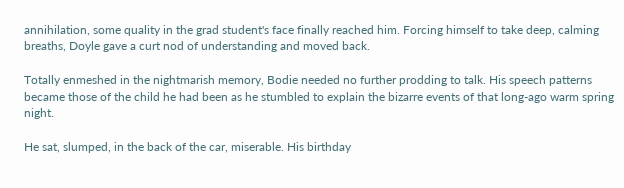annihilation, some quality in the grad student's face finally reached him. Forcing himself to take deep, calming breaths, Doyle gave a curt nod of understanding and moved back.

Totally enmeshed in the nightmarish memory, Bodie needed no further prodding to talk. His speech patterns became those of the child he had been as he stumbled to explain the bizarre events of that long-ago warm spring night.

He sat, slumped, in the back of the car, miserable. His birthday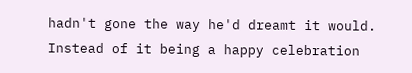hadn't gone the way he'd dreamt it would. Instead of it being a happy celebration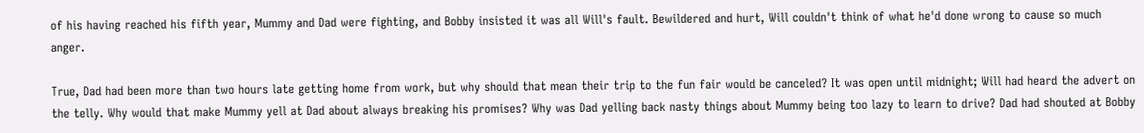of his having reached his fifth year, Mummy and Dad were fighting, and Bobby insisted it was all Will's fault. Bewildered and hurt, Will couldn't think of what he'd done wrong to cause so much anger.

True, Dad had been more than two hours late getting home from work, but why should that mean their trip to the fun fair would be canceled? It was open until midnight; Will had heard the advert on the telly. Why would that make Mummy yell at Dad about always breaking his promises? Why was Dad yelling back nasty things about Mummy being too lazy to learn to drive? Dad had shouted at Bobby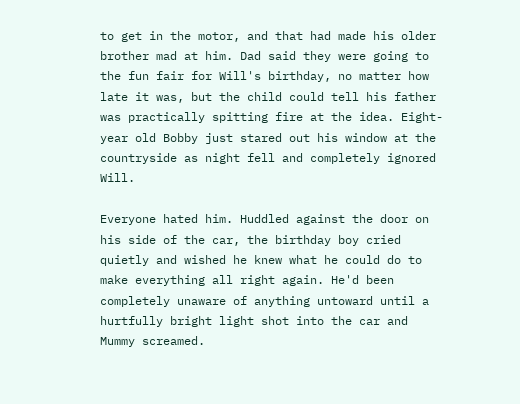to get in the motor, and that had made his older brother mad at him. Dad said they were going to the fun fair for Will's birthday, no matter how late it was, but the child could tell his father was practically spitting fire at the idea. Eight-year old Bobby just stared out his window at the countryside as night fell and completely ignored Will.

Everyone hated him. Huddled against the door on his side of the car, the birthday boy cried quietly and wished he knew what he could do to make everything all right again. He'd been completely unaware of anything untoward until a hurtfully bright light shot into the car and Mummy screamed.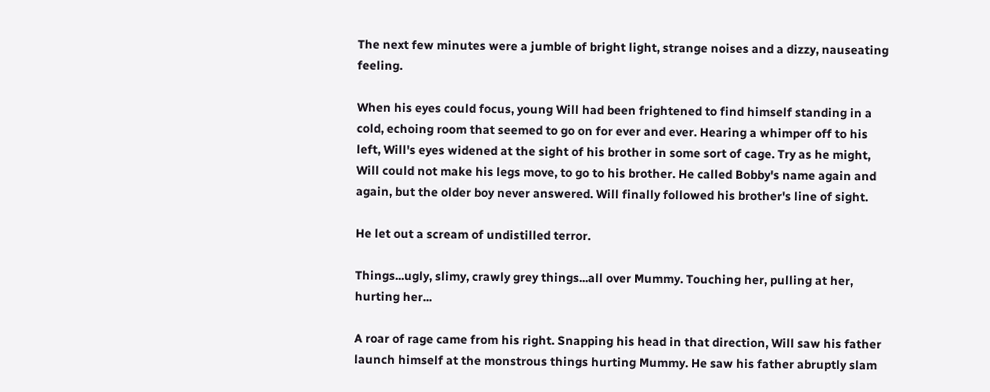The next few minutes were a jumble of bright light, strange noises and a dizzy, nauseating feeling.

When his eyes could focus, young Will had been frightened to find himself standing in a cold, echoing room that seemed to go on for ever and ever. Hearing a whimper off to his left, Will's eyes widened at the sight of his brother in some sort of cage. Try as he might, Will could not make his legs move, to go to his brother. He called Bobby's name again and again, but the older boy never answered. Will finally followed his brother's line of sight.

He let out a scream of undistilled terror.

Things...ugly, slimy, crawly grey things...all over Mummy. Touching her, pulling at her, hurting her...

A roar of rage came from his right. Snapping his head in that direction, Will saw his father launch himself at the monstrous things hurting Mummy. He saw his father abruptly slam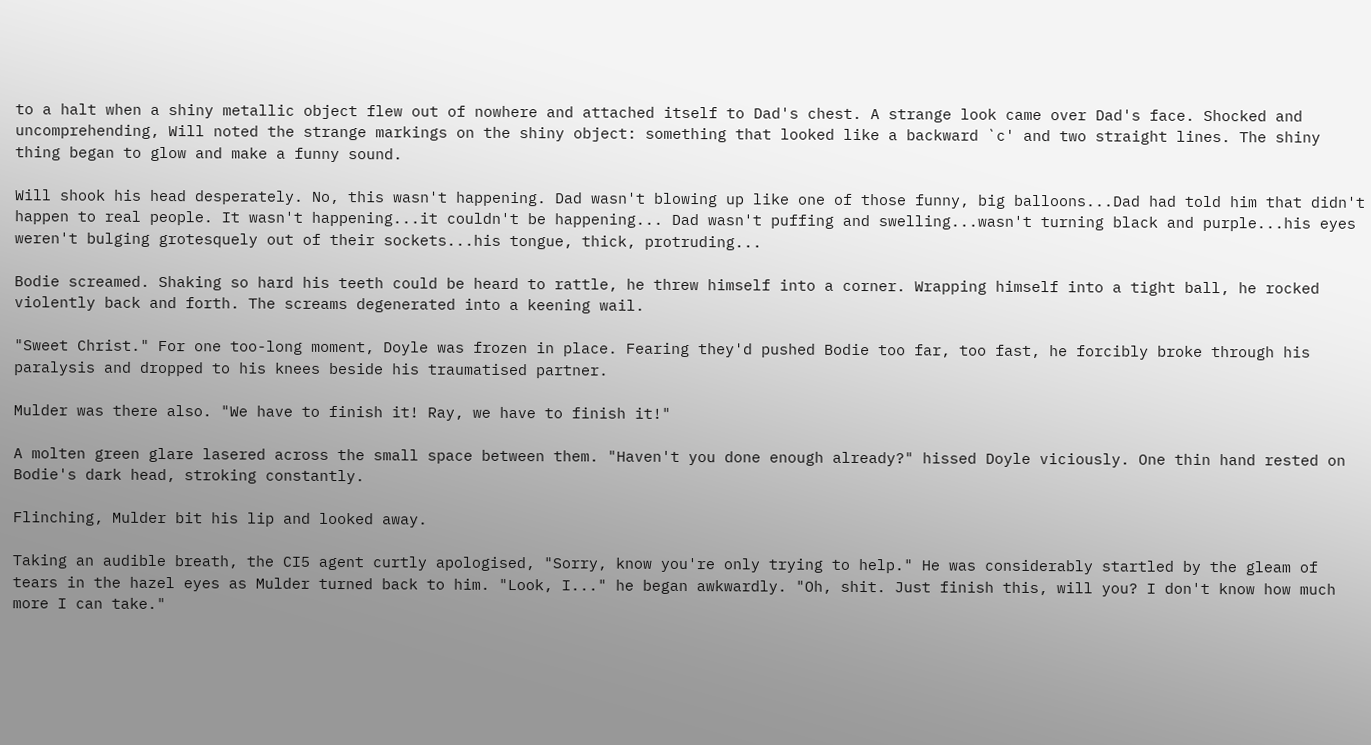to a halt when a shiny metallic object flew out of nowhere and attached itself to Dad's chest. A strange look came over Dad's face. Shocked and uncomprehending, Will noted the strange markings on the shiny object: something that looked like a backward `c' and two straight lines. The shiny thing began to glow and make a funny sound.

Will shook his head desperately. No, this wasn't happening. Dad wasn't blowing up like one of those funny, big balloons...Dad had told him that didn't happen to real people. It wasn't happening...it couldn't be happening... Dad wasn't puffing and swelling...wasn't turning black and purple...his eyes weren't bulging grotesquely out of their sockets...his tongue, thick, protruding...

Bodie screamed. Shaking so hard his teeth could be heard to rattle, he threw himself into a corner. Wrapping himself into a tight ball, he rocked violently back and forth. The screams degenerated into a keening wail.

"Sweet Christ." For one too-long moment, Doyle was frozen in place. Fearing they'd pushed Bodie too far, too fast, he forcibly broke through his paralysis and dropped to his knees beside his traumatised partner.

Mulder was there also. "We have to finish it! Ray, we have to finish it!"

A molten green glare lasered across the small space between them. "Haven't you done enough already?" hissed Doyle viciously. One thin hand rested on Bodie's dark head, stroking constantly.

Flinching, Mulder bit his lip and looked away.

Taking an audible breath, the CI5 agent curtly apologised, "Sorry, know you're only trying to help." He was considerably startled by the gleam of tears in the hazel eyes as Mulder turned back to him. "Look, I..." he began awkwardly. "Oh, shit. Just finish this, will you? I don't know how much more I can take."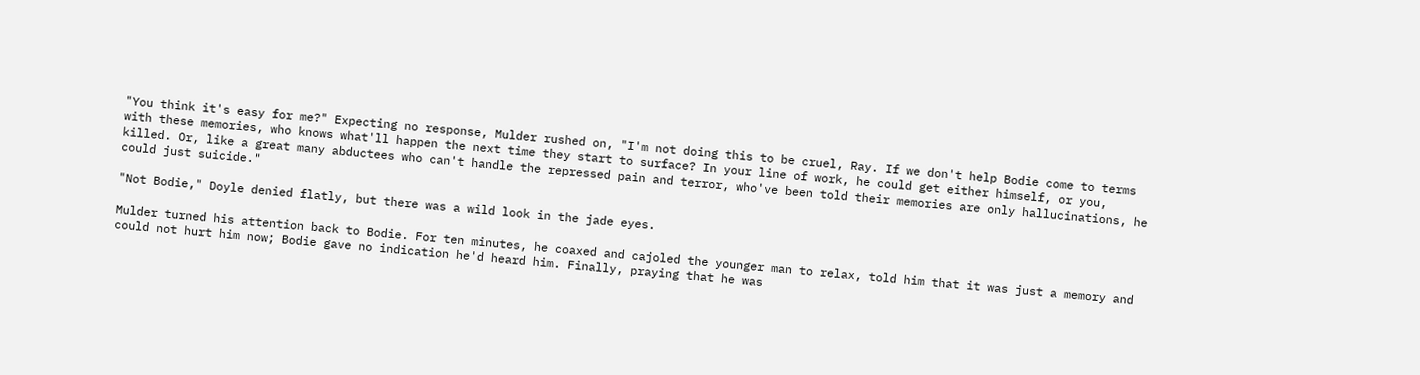"You think it's easy for me?" Expecting no response, Mulder rushed on, "I'm not doing this to be cruel, Ray. If we don't help Bodie come to terms with these memories, who knows what'll happen the next time they start to surface? In your line of work, he could get either himself, or you, killed. Or, like a great many abductees who can't handle the repressed pain and terror, who've been told their memories are only hallucinations, he could just suicide."

"Not Bodie," Doyle denied flatly, but there was a wild look in the jade eyes.

Mulder turned his attention back to Bodie. For ten minutes, he coaxed and cajoled the younger man to relax, told him that it was just a memory and could not hurt him now; Bodie gave no indication he'd heard him. Finally, praying that he was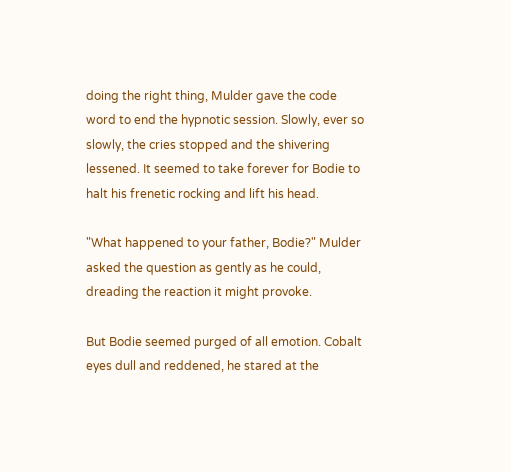doing the right thing, Mulder gave the code word to end the hypnotic session. Slowly, ever so slowly, the cries stopped and the shivering lessened. It seemed to take forever for Bodie to halt his frenetic rocking and lift his head.

"What happened to your father, Bodie?" Mulder asked the question as gently as he could, dreading the reaction it might provoke.

But Bodie seemed purged of all emotion. Cobalt eyes dull and reddened, he stared at the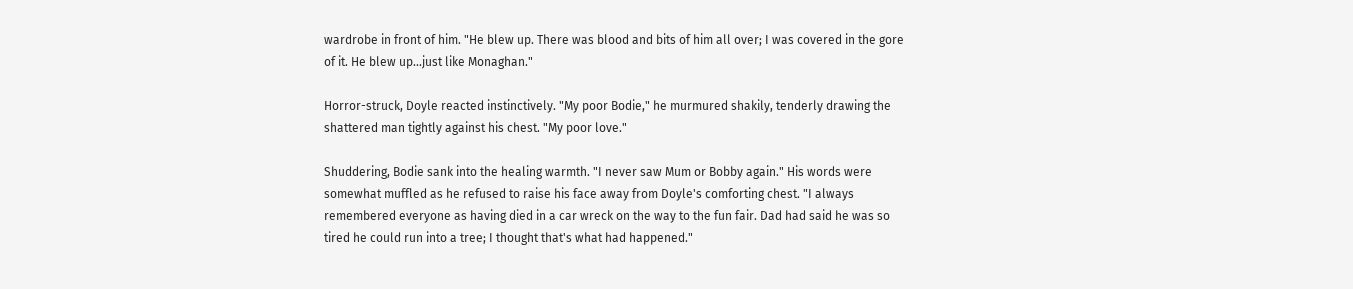wardrobe in front of him. "He blew up. There was blood and bits of him all over; I was covered in the gore of it. He blew up...just like Monaghan."

Horror-struck, Doyle reacted instinctively. "My poor Bodie," he murmured shakily, tenderly drawing the shattered man tightly against his chest. "My poor love."

Shuddering, Bodie sank into the healing warmth. "I never saw Mum or Bobby again." His words were somewhat muffled as he refused to raise his face away from Doyle's comforting chest. "I always remembered everyone as having died in a car wreck on the way to the fun fair. Dad had said he was so tired he could run into a tree; I thought that's what had happened."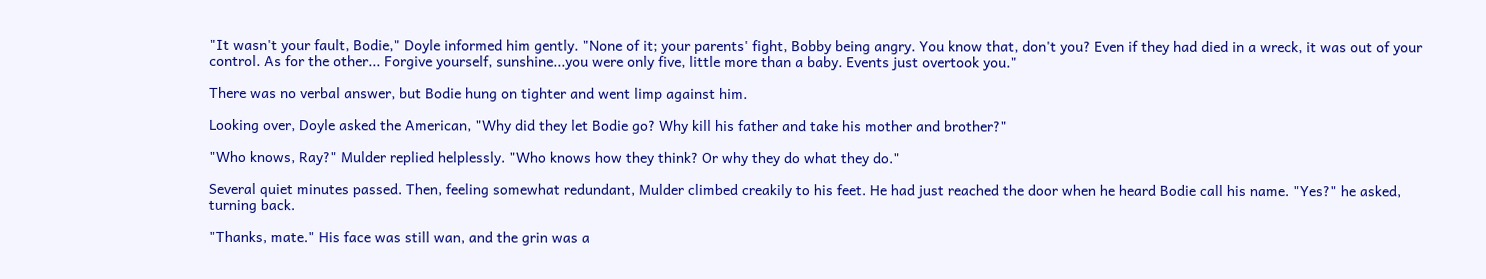"It wasn't your fault, Bodie," Doyle informed him gently. "None of it; your parents' fight, Bobby being angry. You know that, don't you? Even if they had died in a wreck, it was out of your control. As for the other... Forgive yourself, sunshine...you were only five, little more than a baby. Events just overtook you."

There was no verbal answer, but Bodie hung on tighter and went limp against him.

Looking over, Doyle asked the American, "Why did they let Bodie go? Why kill his father and take his mother and brother?"

"Who knows, Ray?" Mulder replied helplessly. "Who knows how they think? Or why they do what they do."

Several quiet minutes passed. Then, feeling somewhat redundant, Mulder climbed creakily to his feet. He had just reached the door when he heard Bodie call his name. "Yes?" he asked, turning back.

"Thanks, mate." His face was still wan, and the grin was a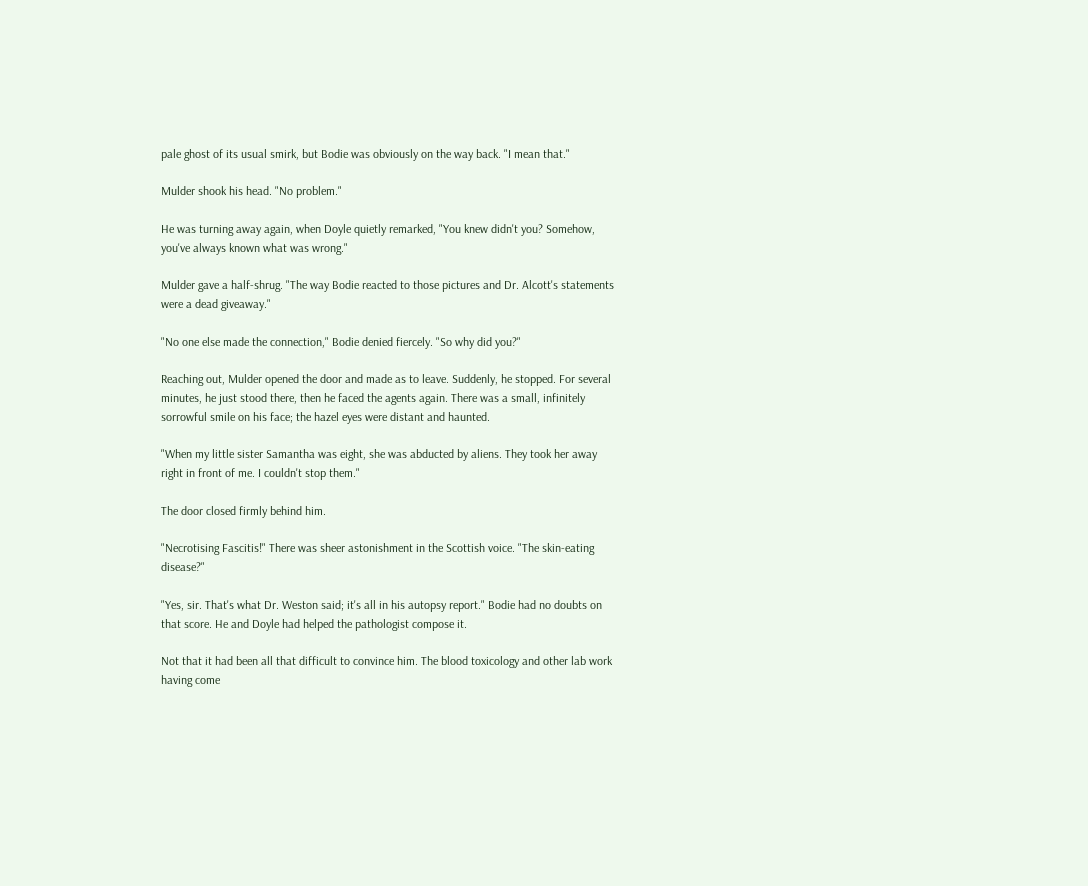pale ghost of its usual smirk, but Bodie was obviously on the way back. "I mean that."

Mulder shook his head. "No problem."

He was turning away again, when Doyle quietly remarked, "You knew didn't you? Somehow, you've always known what was wrong."

Mulder gave a half-shrug. "The way Bodie reacted to those pictures and Dr. Alcott's statements were a dead giveaway."

"No one else made the connection," Bodie denied fiercely. "So why did you?"

Reaching out, Mulder opened the door and made as to leave. Suddenly, he stopped. For several minutes, he just stood there, then he faced the agents again. There was a small, infinitely sorrowful smile on his face; the hazel eyes were distant and haunted.

"When my little sister Samantha was eight, she was abducted by aliens. They took her away right in front of me. I couldn't stop them."

The door closed firmly behind him.

"Necrotising Fascitis!" There was sheer astonishment in the Scottish voice. "The skin-eating disease?"

"Yes, sir. That's what Dr. Weston said; it's all in his autopsy report." Bodie had no doubts on that score. He and Doyle had helped the pathologist compose it.

Not that it had been all that difficult to convince him. The blood toxicology and other lab work having come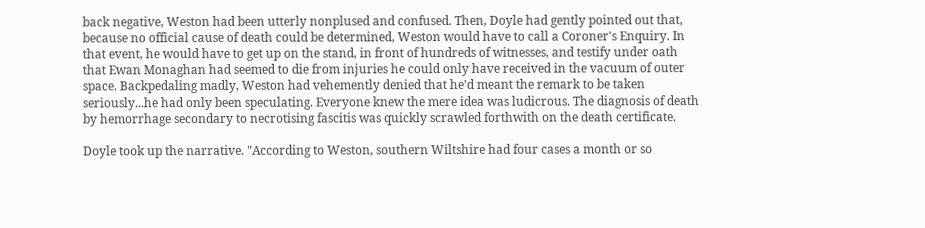back negative, Weston had been utterly nonplused and confused. Then, Doyle had gently pointed out that, because no official cause of death could be determined, Weston would have to call a Coroner's Enquiry. In that event, he would have to get up on the stand, in front of hundreds of witnesses, and testify under oath that Ewan Monaghan had seemed to die from injuries he could only have received in the vacuum of outer space. Backpedaling madly, Weston had vehemently denied that he'd meant the remark to be taken seriously...he had only been speculating. Everyone knew the mere idea was ludicrous. The diagnosis of death by hemorrhage secondary to necrotising fascitis was quickly scrawled forthwith on the death certificate.

Doyle took up the narrative. "According to Weston, southern Wiltshire had four cases a month or so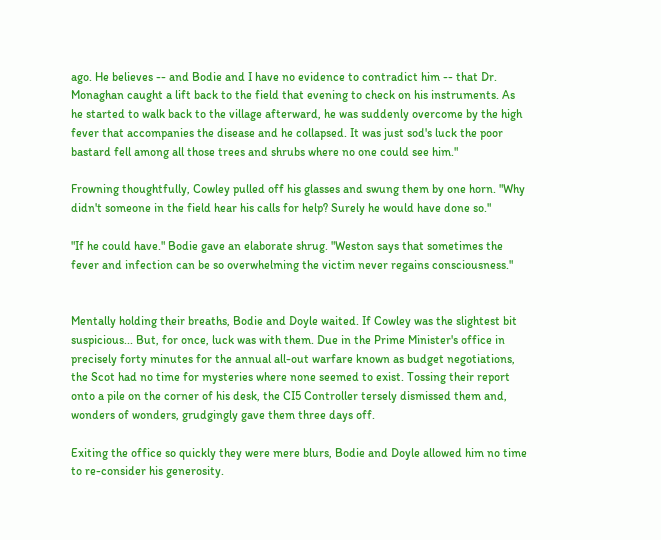ago. He believes -- and Bodie and I have no evidence to contradict him -- that Dr. Monaghan caught a lift back to the field that evening to check on his instruments. As he started to walk back to the village afterward, he was suddenly overcome by the high fever that accompanies the disease and he collapsed. It was just sod's luck the poor bastard fell among all those trees and shrubs where no one could see him."

Frowning thoughtfully, Cowley pulled off his glasses and swung them by one horn. "Why didn't someone in the field hear his calls for help? Surely he would have done so."

"If he could have." Bodie gave an elaborate shrug. "Weston says that sometimes the fever and infection can be so overwhelming the victim never regains consciousness."


Mentally holding their breaths, Bodie and Doyle waited. If Cowley was the slightest bit suspicious... But, for once, luck was with them. Due in the Prime Minister's office in precisely forty minutes for the annual all-out warfare known as budget negotiations, the Scot had no time for mysteries where none seemed to exist. Tossing their report onto a pile on the corner of his desk, the CI5 Controller tersely dismissed them and, wonders of wonders, grudgingly gave them three days off.

Exiting the office so quickly they were mere blurs, Bodie and Doyle allowed him no time to re-consider his generosity.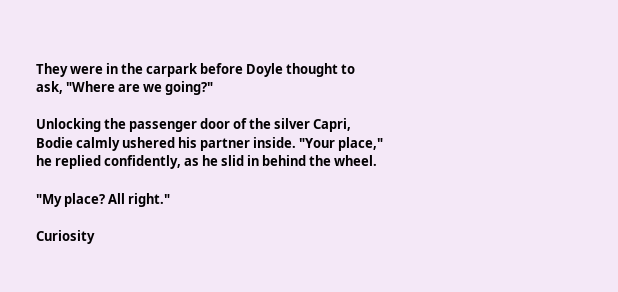They were in the carpark before Doyle thought to ask, "Where are we going?"

Unlocking the passenger door of the silver Capri, Bodie calmly ushered his partner inside. "Your place," he replied confidently, as he slid in behind the wheel.

"My place? All right."

Curiosity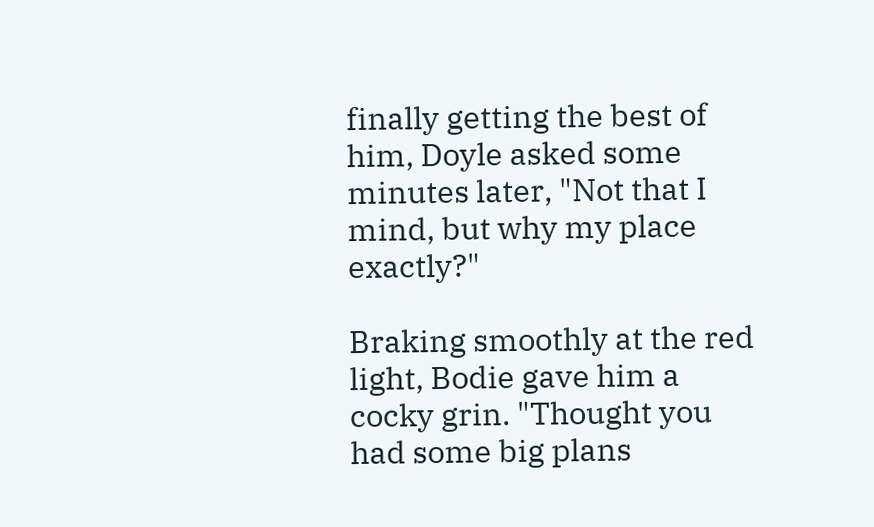finally getting the best of him, Doyle asked some minutes later, "Not that I mind, but why my place exactly?"

Braking smoothly at the red light, Bodie gave him a cocky grin. "Thought you had some big plans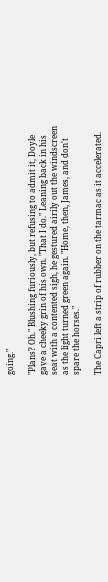going."

"Plans? Oh." Blushing furiously, but refusing to admit it, Doyle gave a cheeky grin of his own. "That I do." Leaning back in his seat with a contented sigh, he gestured airily out the windscreen as the light turned green again. "Home, then, James, and don't spare the horses."

The Capri left a strip of rubber on the tarmac as it accelerated.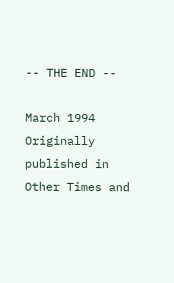-- THE END --

March 1994
Originally published in Other Times and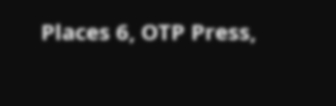Places 6, OTP Press,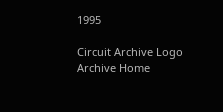1995

Circuit Archive Logo Archive Home